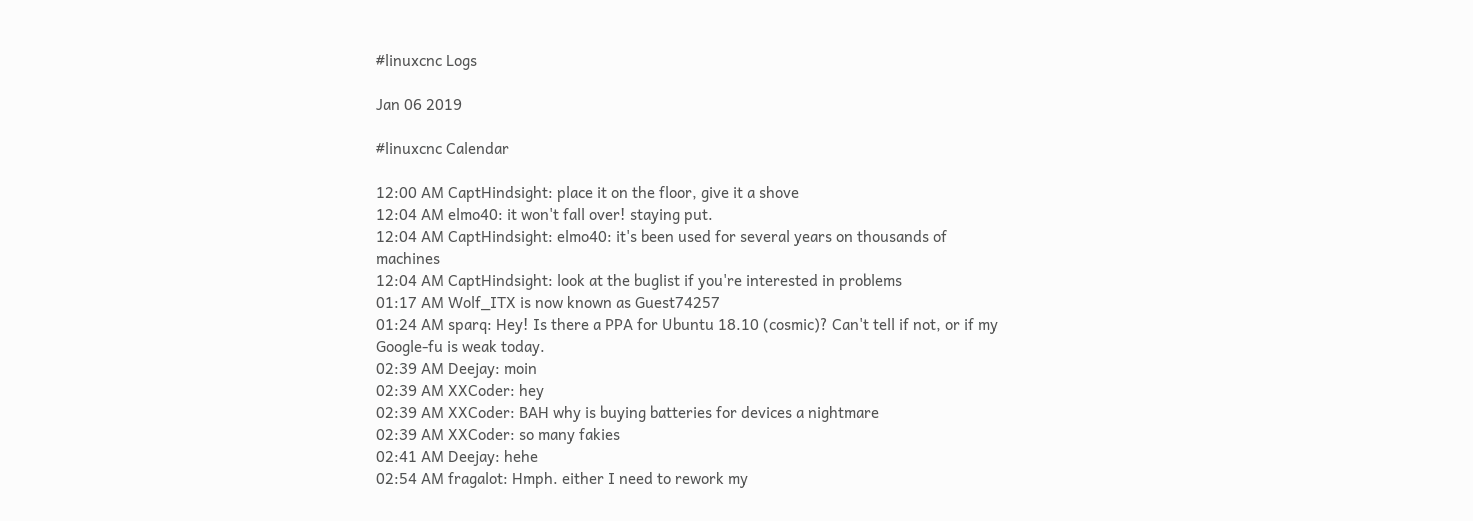#linuxcnc Logs

Jan 06 2019

#linuxcnc Calendar

12:00 AM CaptHindsight: place it on the floor, give it a shove
12:04 AM elmo40: it won't fall over! staying put.
12:04 AM CaptHindsight: elmo40: it's been used for several years on thousands of machines
12:04 AM CaptHindsight: look at the buglist if you're interested in problems
01:17 AM Wolf_ITX is now known as Guest74257
01:24 AM sparq: Hey! Is there a PPA for Ubuntu 18.10 (cosmic)? Can't tell if not, or if my Google-fu is weak today.
02:39 AM Deejay: moin
02:39 AM XXCoder: hey
02:39 AM XXCoder: BAH why is buying batteries for devices a nightmare
02:39 AM XXCoder: so many fakies
02:41 AM Deejay: hehe
02:54 AM fragalot: Hmph. either I need to rework my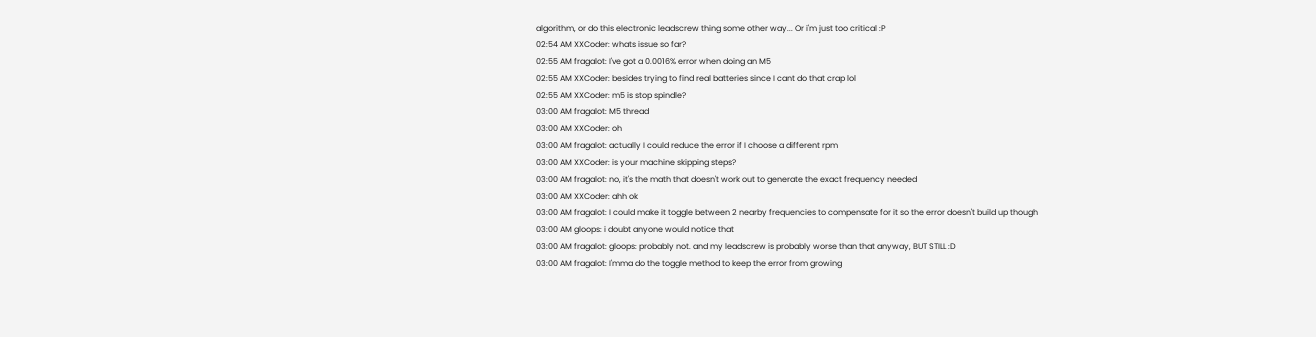algorithm, or do this electronic leadscrew thing some other way... Or i'm just too critical :P
02:54 AM XXCoder: whats issue so far?
02:55 AM fragalot: I've got a 0.0016% error when doing an M5
02:55 AM XXCoder: besides trying to find real batteries since I cant do that crap lol
02:55 AM XXCoder: m5 is stop spindle?
03:00 AM fragalot: M5 thread
03:00 AM XXCoder: oh
03:00 AM fragalot: actually I could reduce the error if I choose a different rpm
03:00 AM XXCoder: is your machine skipping steps?
03:00 AM fragalot: no, it's the math that doesn't work out to generate the exact frequency needed
03:00 AM XXCoder: ahh ok
03:00 AM fragalot: I could make it toggle between 2 nearby frequencies to compensate for it so the error doesn't build up though
03:00 AM gloops: i doubt anyone would notice that
03:00 AM fragalot: gloops: probably not. and my leadscrew is probably worse than that anyway, BUT STILL :D
03:00 AM fragalot: I'mma do the toggle method to keep the error from growing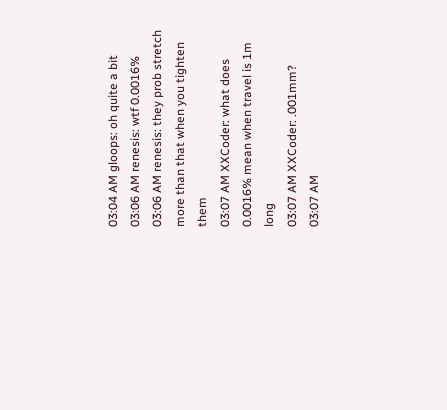03:04 AM gloops: oh quite a bit
03:06 AM renesis: wtf 0.0016%
03:06 AM renesis: they prob stretch more than that when you tighten them
03:07 AM XXCoder: what does 0.0016% mean when travel is 1m long
03:07 AM XXCoder: .001mm?
03:07 AM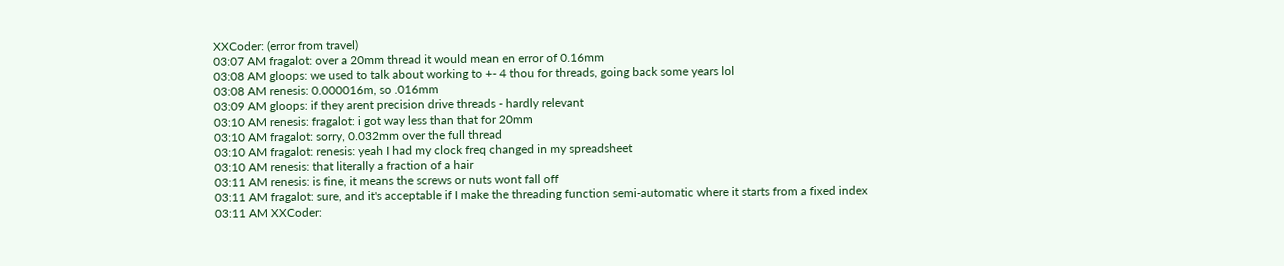XXCoder: (error from travel)
03:07 AM fragalot: over a 20mm thread it would mean en error of 0.16mm
03:08 AM gloops: we used to talk about working to +- 4 thou for threads, going back some years lol
03:08 AM renesis: 0.000016m, so .016mm
03:09 AM gloops: if they arent precision drive threads - hardly relevant
03:10 AM renesis: fragalot: i got way less than that for 20mm
03:10 AM fragalot: sorry, 0.032mm over the full thread
03:10 AM fragalot: renesis: yeah I had my clock freq changed in my spreadsheet
03:10 AM renesis: that literally a fraction of a hair
03:11 AM renesis: is fine, it means the screws or nuts wont fall off
03:11 AM fragalot: sure, and it's acceptable if I make the threading function semi-automatic where it starts from a fixed index
03:11 AM XXCoder: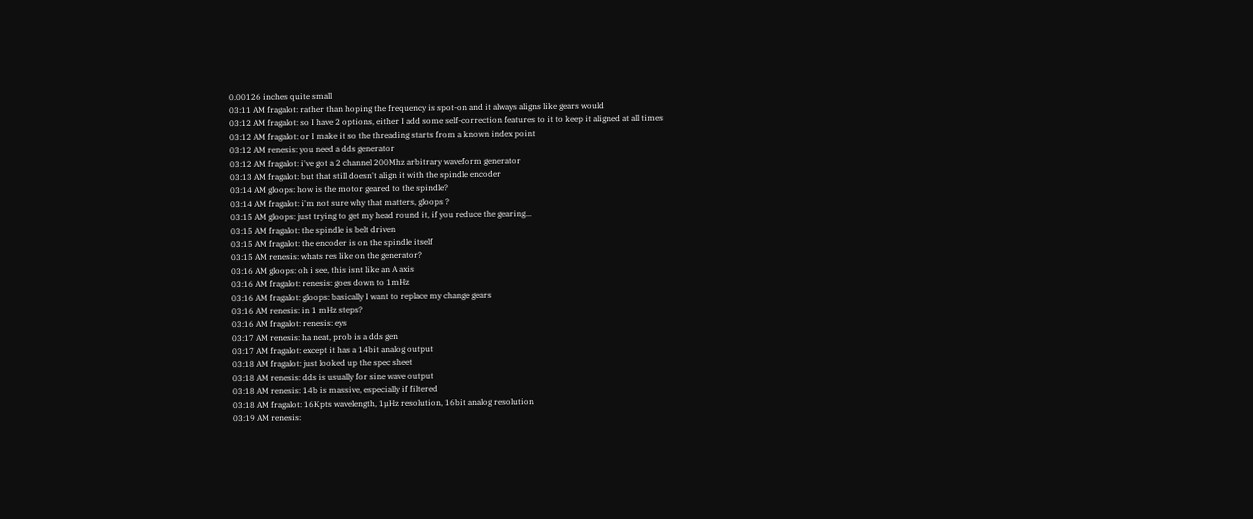0.00126 inches quite small
03:11 AM fragalot: rather than hoping the frequency is spot-on and it always aligns like gears would
03:12 AM fragalot: so I have 2 options, either I add some self-correction features to it to keep it aligned at all times
03:12 AM fragalot: or I make it so the threading starts from a known index point
03:12 AM renesis: you need a dds generator
03:12 AM fragalot: i've got a 2 channel 200Mhz arbitrary waveform generator
03:13 AM fragalot: but that still doesn't align it with the spindle encoder
03:14 AM gloops: how is the motor geared to the spindle?
03:14 AM fragalot: i'm not sure why that matters, gloops ?
03:15 AM gloops: just trying to get my head round it, if you reduce the gearing...
03:15 AM fragalot: the spindle is belt driven
03:15 AM fragalot: the encoder is on the spindle itself
03:15 AM renesis: whats res like on the generator?
03:16 AM gloops: oh i see, this isnt like an A axis
03:16 AM fragalot: renesis: goes down to 1mHz
03:16 AM fragalot: gloops: basically I want to replace my change gears
03:16 AM renesis: in 1 mHz steps?
03:16 AM fragalot: renesis: eys
03:17 AM renesis: ha neat, prob is a dds gen
03:17 AM fragalot: except it has a 14bit analog output
03:18 AM fragalot: just looked up the spec sheet
03:18 AM renesis: dds is usually for sine wave output
03:18 AM renesis: 14b is massive, especially if filtered
03:18 AM fragalot: 16Kpts wavelength, 1µHz resolution, 16bit analog resolution
03:19 AM renesis: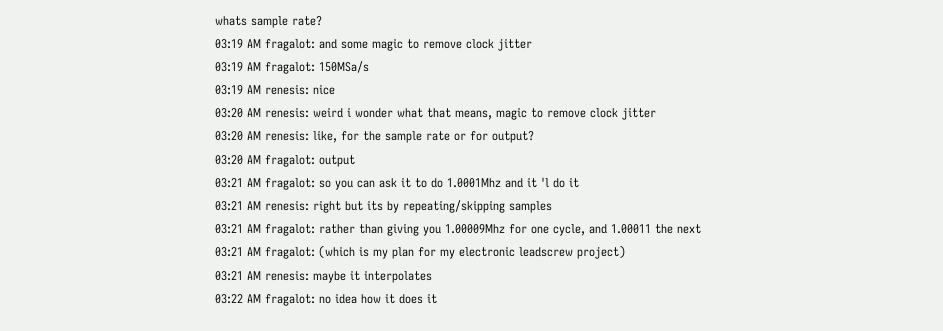whats sample rate?
03:19 AM fragalot: and some magic to remove clock jitter
03:19 AM fragalot: 150MSa/s
03:19 AM renesis: nice
03:20 AM renesis: weird i wonder what that means, magic to remove clock jitter
03:20 AM renesis: like, for the sample rate or for output?
03:20 AM fragalot: output
03:21 AM fragalot: so you can ask it to do 1.0001Mhz and it 'l do it
03:21 AM renesis: right but its by repeating/skipping samples
03:21 AM fragalot: rather than giving you 1.00009Mhz for one cycle, and 1.00011 the next
03:21 AM fragalot: (which is my plan for my electronic leadscrew project)
03:21 AM renesis: maybe it interpolates
03:22 AM fragalot: no idea how it does it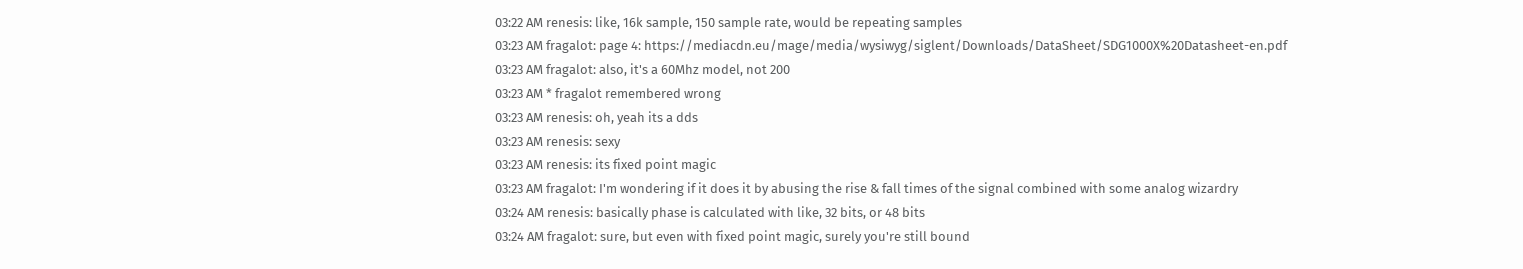03:22 AM renesis: like, 16k sample, 150 sample rate, would be repeating samples
03:23 AM fragalot: page 4: https://mediacdn.eu/mage/media/wysiwyg/siglent/Downloads/DataSheet/SDG1000X%20Datasheet-en.pdf
03:23 AM fragalot: also, it's a 60Mhz model, not 200
03:23 AM * fragalot remembered wrong
03:23 AM renesis: oh, yeah its a dds
03:23 AM renesis: sexy
03:23 AM renesis: its fixed point magic
03:23 AM fragalot: I'm wondering if it does it by abusing the rise & fall times of the signal combined with some analog wizardry
03:24 AM renesis: basically phase is calculated with like, 32 bits, or 48 bits
03:24 AM fragalot: sure, but even with fixed point magic, surely you're still bound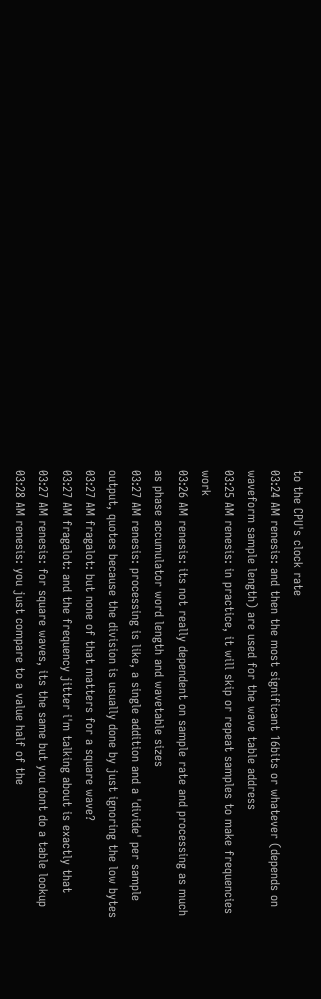to the CPU's clock rate
03:24 AM renesis: and then the most significant 16bits or whatever (depends on waveform sample length) are used for the wave table address
03:25 AM renesis: in practice, it will skip or repeat samples to make frequencies work
03:26 AM renesis: its not really dependent on sample rate and processing as much as phase accumulator word length and wavetable sizes
03:27 AM renesis: processing is like, a single addition and a 'divide' per sample output, quotes because the division is usually done by just ignoring the low bytes
03:27 AM fragalot: but none of that matters for a square wave?
03:27 AM fragalot: and the frequency jitter i'm talking about is exactly that
03:27 AM renesis: for square waves, its the same but you dont do a table lookup
03:28 AM renesis: you just compare to a value half of the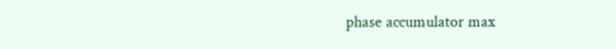phase accumulator max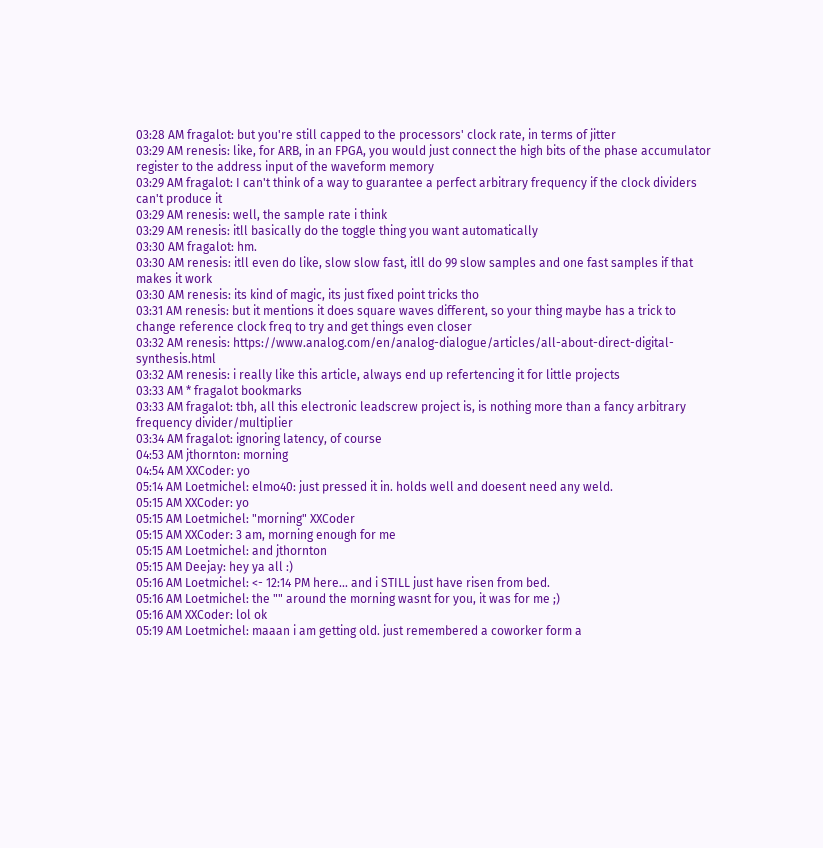03:28 AM fragalot: but you're still capped to the processors' clock rate, in terms of jitter
03:29 AM renesis: like, for ARB, in an FPGA, you would just connect the high bits of the phase accumulator register to the address input of the waveform memory
03:29 AM fragalot: I can't think of a way to guarantee a perfect arbitrary frequency if the clock dividers can't produce it
03:29 AM renesis: well, the sample rate i think
03:29 AM renesis: itll basically do the toggle thing you want automatically
03:30 AM fragalot: hm.
03:30 AM renesis: itll even do like, slow slow fast, itll do 99 slow samples and one fast samples if that makes it work
03:30 AM renesis: its kind of magic, its just fixed point tricks tho
03:31 AM renesis: but it mentions it does square waves different, so your thing maybe has a trick to change reference clock freq to try and get things even closer
03:32 AM renesis: https://www.analog.com/en/analog-dialogue/articles/all-about-direct-digital-synthesis.html
03:32 AM renesis: i really like this article, always end up refertencing it for little projects
03:33 AM * fragalot bookmarks
03:33 AM fragalot: tbh, all this electronic leadscrew project is, is nothing more than a fancy arbitrary frequency divider/multiplier
03:34 AM fragalot: ignoring latency, of course
04:53 AM jthornton: morning
04:54 AM XXCoder: yo
05:14 AM Loetmichel: elmo40: just pressed it in. holds well and doesent need any weld.
05:15 AM XXCoder: yo
05:15 AM Loetmichel: "morning" XXCoder
05:15 AM XXCoder: 3 am, morning enough for me
05:15 AM Loetmichel: and jthornton
05:15 AM Deejay: hey ya all :)
05:16 AM Loetmichel: <- 12:14 PM here... and i STILL just have risen from bed.
05:16 AM Loetmichel: the "" around the morning wasnt for you, it was for me ;)
05:16 AM XXCoder: lol ok
05:19 AM Loetmichel: maaan i am getting old. just remembered a coworker form a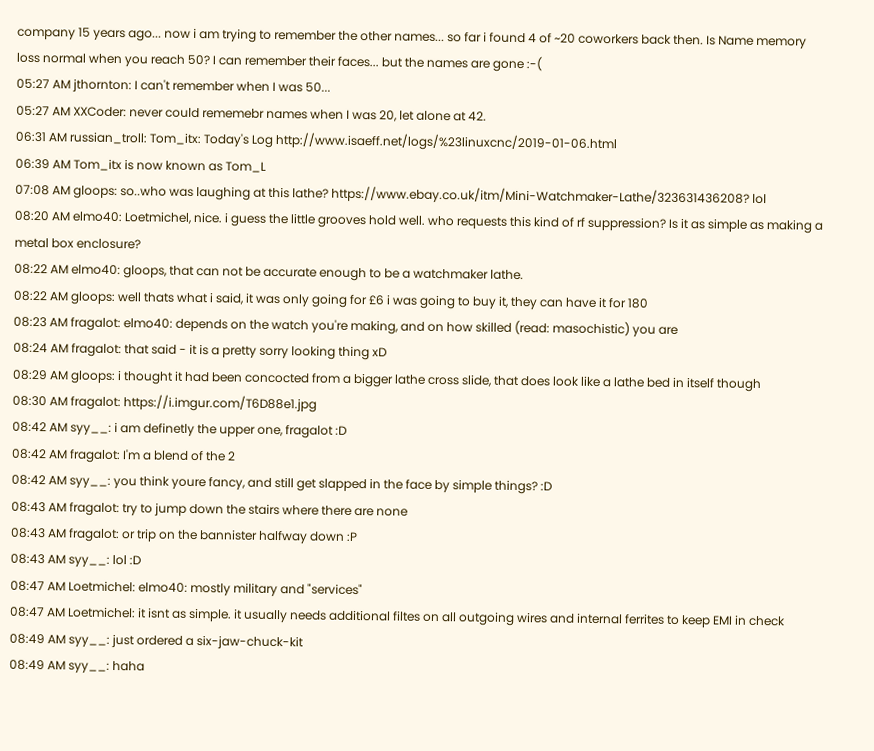company 15 years ago... now i am trying to remember the other names... so far i found 4 of ~20 coworkers back then. Is Name memory loss normal when you reach 50? I can remember their faces... but the names are gone :-(
05:27 AM jthornton: I can't remember when I was 50...
05:27 AM XXCoder: never could rememebr names when I was 20, let alone at 42.
06:31 AM russian_troll: Tom_itx: Today's Log http://www.isaeff.net/logs/%23linuxcnc/2019-01-06.html
06:39 AM Tom_itx is now known as Tom_L
07:08 AM gloops: so..who was laughing at this lathe? https://www.ebay.co.uk/itm/Mini-Watchmaker-Lathe/323631436208? lol
08:20 AM elmo40: Loetmichel, nice. i guess the little grooves hold well. who requests this kind of rf suppression? Is it as simple as making a metal box enclosure?
08:22 AM elmo40: gloops, that can not be accurate enough to be a watchmaker lathe.
08:22 AM gloops: well thats what i said, it was only going for £6 i was going to buy it, they can have it for 180
08:23 AM fragalot: elmo40: depends on the watch you're making, and on how skilled (read: masochistic) you are
08:24 AM fragalot: that said - it is a pretty sorry looking thing xD
08:29 AM gloops: i thought it had been concocted from a bigger lathe cross slide, that does look like a lathe bed in itself though
08:30 AM fragalot: https://i.imgur.com/T6D88e1.jpg
08:42 AM syy__: i am definetly the upper one, fragalot :D
08:42 AM fragalot: I'm a blend of the 2
08:42 AM syy__: you think youre fancy, and still get slapped in the face by simple things? :D
08:43 AM fragalot: try to jump down the stairs where there are none
08:43 AM fragalot: or trip on the bannister halfway down :P
08:43 AM syy__: lol :D
08:47 AM Loetmichel: elmo40: mostly military and "services"
08:47 AM Loetmichel: it isnt as simple. it usually needs additional filtes on all outgoing wires and internal ferrites to keep EMI in check
08:49 AM syy__: just ordered a six-jaw-chuck-kit
08:49 AM syy__: haha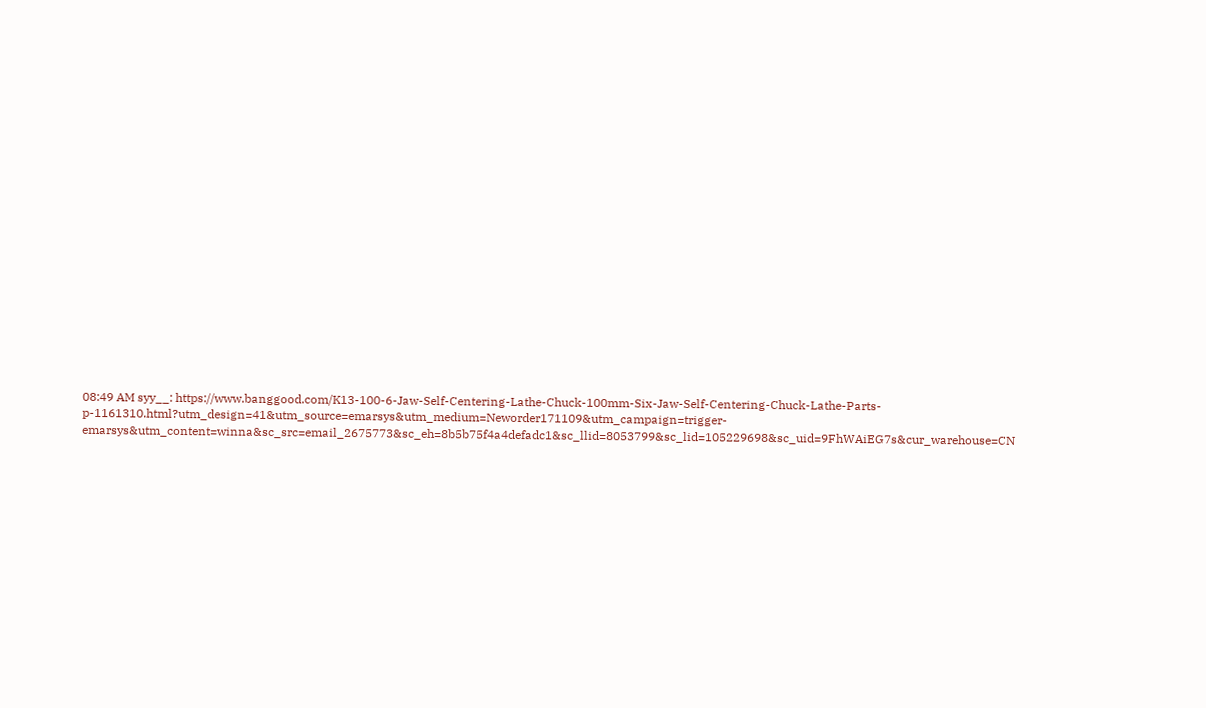08:49 AM syy__: https://www.banggood.com/K13-100-6-Jaw-Self-Centering-Lathe-Chuck-100mm-Six-Jaw-Self-Centering-Chuck-Lathe-Parts-p-1161310.html?utm_design=41&utm_source=emarsys&utm_medium=Neworder171109&utm_campaign=trigger-emarsys&utm_content=winna&sc_src=email_2675773&sc_eh=8b5b75f4a4defadc1&sc_llid=8053799&sc_lid=105229698&sc_uid=9FhWAiEG7s&cur_warehouse=CN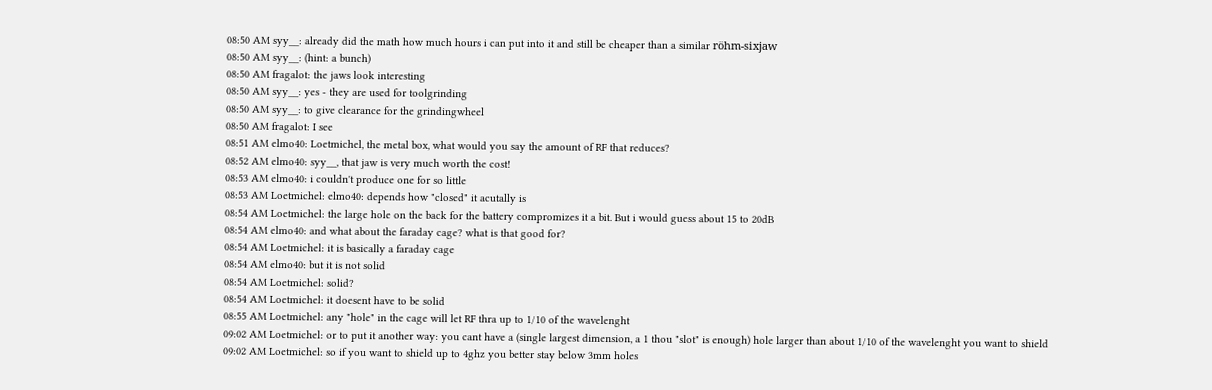08:50 AM syy__: already did the math how much hours i can put into it and still be cheaper than a similar röhm-sixjaw
08:50 AM syy__: (hint: a bunch)
08:50 AM fragalot: the jaws look interesting
08:50 AM syy__: yes - they are used for toolgrinding
08:50 AM syy__: to give clearance for the grindingwheel
08:50 AM fragalot: I see
08:51 AM elmo40: Loetmichel, the metal box, what would you say the amount of RF that reduces?
08:52 AM elmo40: syy__, that jaw is very much worth the cost!
08:53 AM elmo40: i couldn't produce one for so little
08:53 AM Loetmichel: elmo40: depends how "closed" it acutally is
08:54 AM Loetmichel: the large hole on the back for the battery compromizes it a bit. But i would guess about 15 to 20dB
08:54 AM elmo40: and what about the faraday cage? what is that good for?
08:54 AM Loetmichel: it is basically a faraday cage
08:54 AM elmo40: but it is not solid
08:54 AM Loetmichel: solid?
08:54 AM Loetmichel: it doesent have to be solid
08:55 AM Loetmichel: any "hole" in the cage will let RF thra up to 1/10 of the wavelenght
09:02 AM Loetmichel: or to put it another way: you cant have a (single largest dimension, a 1 thou "slot" is enough) hole larger than about 1/10 of the wavelenght you want to shield
09:02 AM Loetmichel: so if you want to shield up to 4ghz you better stay below 3mm holes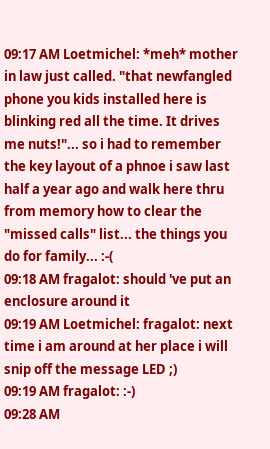09:17 AM Loetmichel: *meh* mother in law just called. "that newfangled phone you kids installed here is blinking red all the time. It drives me nuts!"... so i had to remember the key layout of a phnoe i saw last half a year ago and walk here thru from memory how to clear the "missed calls" list... the things you do for family... :-(
09:18 AM fragalot: should 've put an enclosure around it
09:19 AM Loetmichel: fragalot: next time i am around at her place i will snip off the message LED ;)
09:19 AM fragalot: :-)
09:28 AM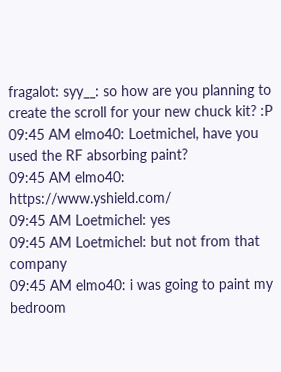fragalot: syy__: so how are you planning to create the scroll for your new chuck kit? :P
09:45 AM elmo40: Loetmichel, have you used the RF absorbing paint?
09:45 AM elmo40: https://www.yshield.com/
09:45 AM Loetmichel: yes
09:45 AM Loetmichel: but not from that company
09:45 AM elmo40: i was going to paint my bedroom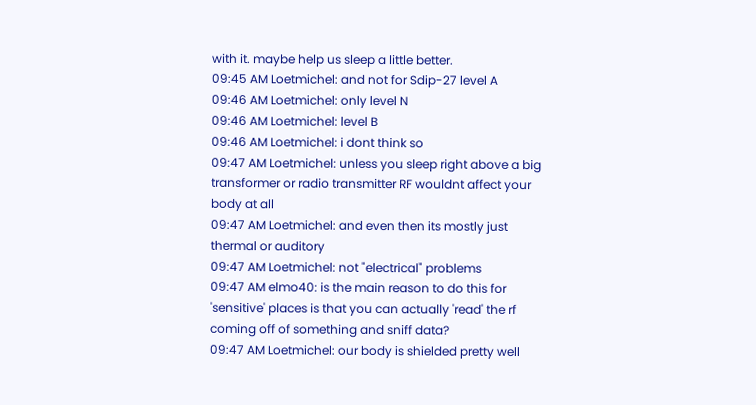with it. maybe help us sleep a little better.
09:45 AM Loetmichel: and not for Sdip-27 level A
09:46 AM Loetmichel: only level N
09:46 AM Loetmichel: level B
09:46 AM Loetmichel: i dont think so
09:47 AM Loetmichel: unless you sleep right above a big transformer or radio transmitter RF wouldnt affect your body at all
09:47 AM Loetmichel: and even then its mostly just thermal or auditory
09:47 AM Loetmichel: not "electrical" problems
09:47 AM elmo40: is the main reason to do this for 'sensitive' places is that you can actually 'read' the rf coming off of something and sniff data?
09:47 AM Loetmichel: our body is shielded pretty well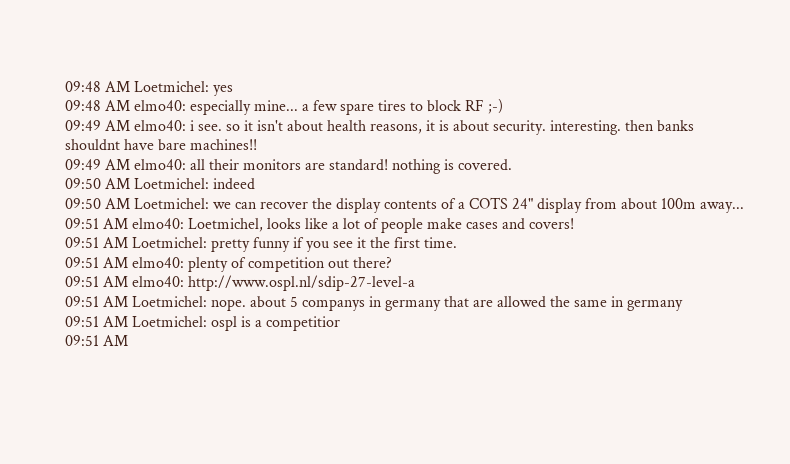09:48 AM Loetmichel: yes
09:48 AM elmo40: especially mine... a few spare tires to block RF ;-)
09:49 AM elmo40: i see. so it isn't about health reasons, it is about security. interesting. then banks shouldnt have bare machines!!
09:49 AM elmo40: all their monitors are standard! nothing is covered.
09:50 AM Loetmichel: indeed
09:50 AM Loetmichel: we can recover the display contents of a COTS 24" display from about 100m away...
09:51 AM elmo40: Loetmichel, looks like a lot of people make cases and covers!
09:51 AM Loetmichel: pretty funny if you see it the first time.
09:51 AM elmo40: plenty of competition out there?
09:51 AM elmo40: http://www.ospl.nl/sdip-27-level-a
09:51 AM Loetmichel: nope. about 5 companys in germany that are allowed the same in germany
09:51 AM Loetmichel: ospl is a competitior
09:51 AM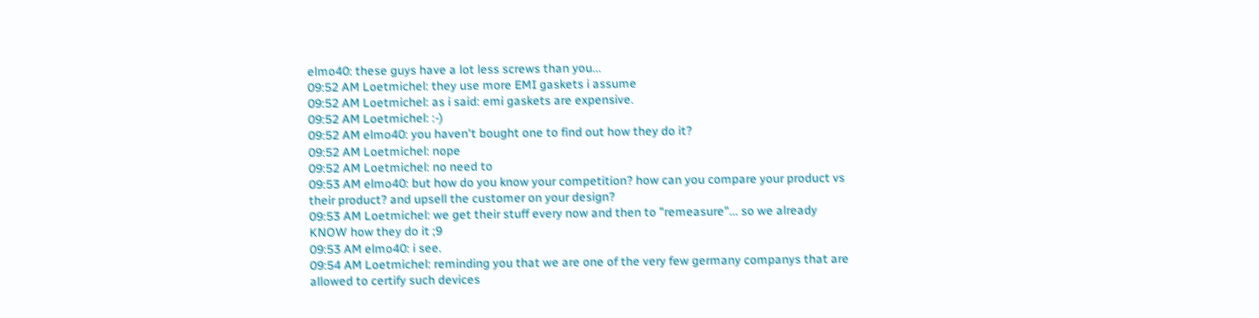elmo40: these guys have a lot less screws than you...
09:52 AM Loetmichel: they use more EMI gaskets i assume
09:52 AM Loetmichel: as i said: emi gaskets are expensive.
09:52 AM Loetmichel: :-)
09:52 AM elmo40: you haven't bought one to find out how they do it?
09:52 AM Loetmichel: nope
09:52 AM Loetmichel: no need to
09:53 AM elmo40: but how do you know your competition? how can you compare your product vs their product? and upsell the customer on your design?
09:53 AM Loetmichel: we get their stuff every now and then to "remeasure"... so we already KNOW how they do it ;9
09:53 AM elmo40: i see.
09:54 AM Loetmichel: reminding you that we are one of the very few germany companys that are allowed to certify such devices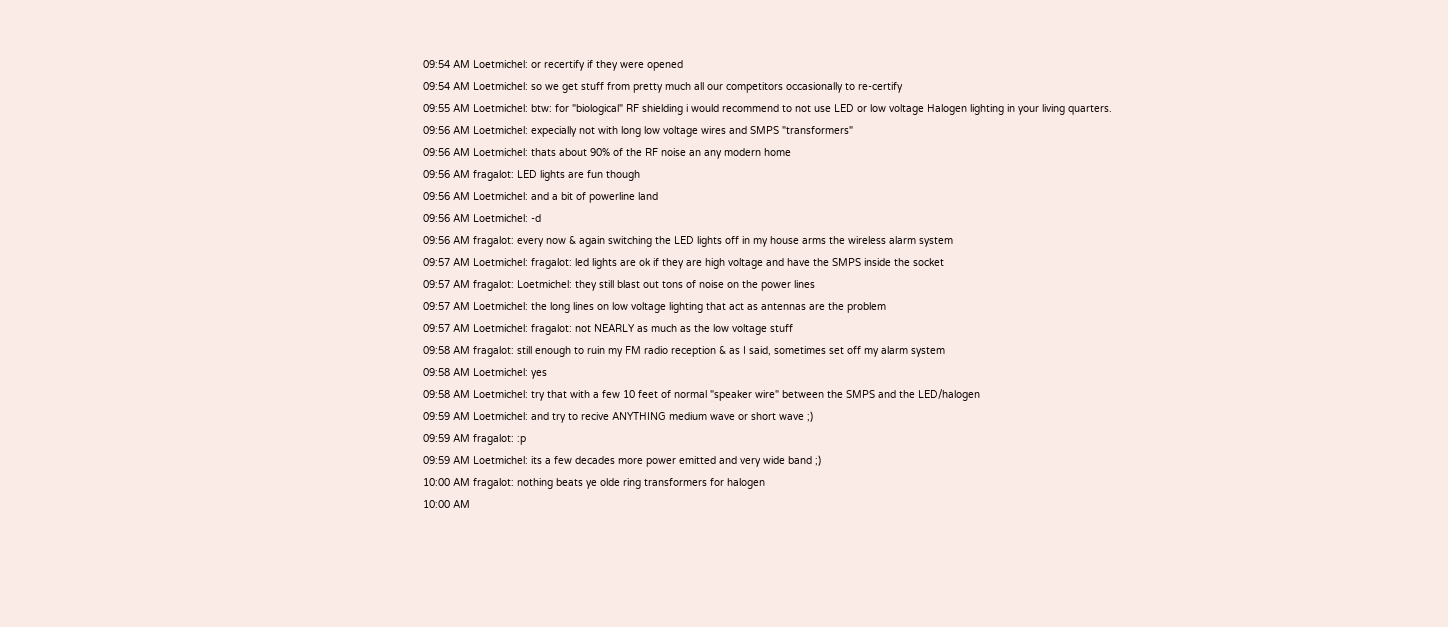09:54 AM Loetmichel: or recertify if they were opened
09:54 AM Loetmichel: so we get stuff from pretty much all our competitors occasionally to re-certify
09:55 AM Loetmichel: btw: for "biological" RF shielding i would recommend to not use LED or low voltage Halogen lighting in your living quarters.
09:56 AM Loetmichel: expecially not with long low voltage wires and SMPS "transformers"
09:56 AM Loetmichel: thats about 90% of the RF noise an any modern home
09:56 AM fragalot: LED lights are fun though
09:56 AM Loetmichel: and a bit of powerline land
09:56 AM Loetmichel: -d
09:56 AM fragalot: every now & again switching the LED lights off in my house arms the wireless alarm system
09:57 AM Loetmichel: fragalot: led lights are ok if they are high voltage and have the SMPS inside the socket
09:57 AM fragalot: Loetmichel: they still blast out tons of noise on the power lines
09:57 AM Loetmichel: the long lines on low voltage lighting that act as antennas are the problem
09:57 AM Loetmichel: fragalot: not NEARLY as much as the low voltage stuff
09:58 AM fragalot: still enough to ruin my FM radio reception & as I said, sometimes set off my alarm system
09:58 AM Loetmichel: yes
09:58 AM Loetmichel: try that with a few 10 feet of normal "speaker wire" between the SMPS and the LED/halogen
09:59 AM Loetmichel: and try to recive ANYTHING medium wave or short wave ;)
09:59 AM fragalot: :p
09:59 AM Loetmichel: its a few decades more power emitted and very wide band ;)
10:00 AM fragalot: nothing beats ye olde ring transformers for halogen
10:00 AM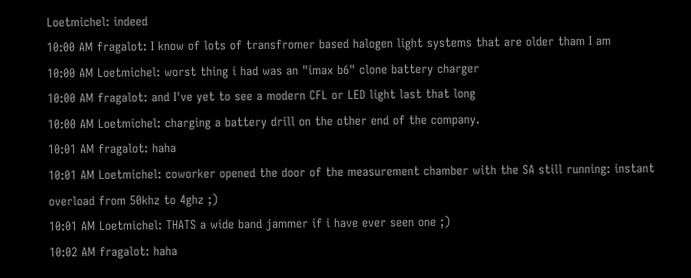Loetmichel: indeed
10:00 AM fragalot: I know of lots of transfromer based halogen light systems that are older tham I am
10:00 AM Loetmichel: worst thing i had was an "imax b6" clone battery charger
10:00 AM fragalot: and I've yet to see a modern CFL or LED light last that long
10:00 AM Loetmichel: charging a battery drill on the other end of the company.
10:01 AM fragalot: haha
10:01 AM Loetmichel: coworker opened the door of the measurement chamber with the SA still running: instant overload from 50khz to 4ghz ;)
10:01 AM Loetmichel: THATS a wide band jammer if i have ever seen one ;)
10:02 AM fragalot: haha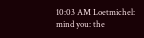10:03 AM Loetmichel: mind you: the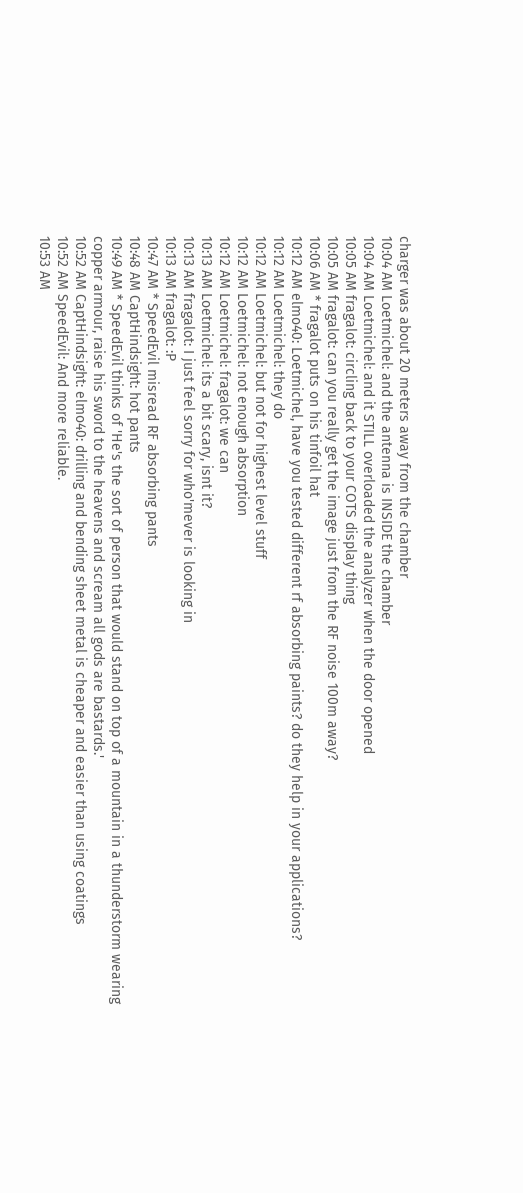charger was about 20 meters away from the chamber
10:04 AM Loetmichel: and the antenna is INSIDE the chamber
10:04 AM Loetmichel: and it STILL overloaded the analyzer when the door opened
10:05 AM fragalot: circling back to your COTS display thing
10:05 AM fragalot: can you really get the image just from the RF noise 100m away?
10:06 AM * fragalot puts on his tinfoil hat
10:12 AM elmo40: Loetmichel, have you tested different rf absorbing paints? do they help in your applications?
10:12 AM Loetmichel: they do
10:12 AM Loetmichel: but not for highest level stuff
10:12 AM Loetmichel: not enough absorption
10:12 AM Loetmichel: fragalot: we can
10:13 AM Loetmichel: its a bit scary, isnt it?
10:13 AM fragalot: I just feel sorry for who'mever is looking in
10:13 AM fragalot: :P
10:47 AM * SpeedEvil misread RF absorbing pants
10:48 AM CaptHindsight: hot pants
10:49 AM * SpeedEvil thinks of 'He's the sort of person that would stand on top of a mountain in a thunderstorm wearing copper armour, raise his sword to the heavens and scream all gods are bastards.'
10:52 AM CaptHindsight: elmo40: drilling and bending sheet metal is cheaper and easier than using coatings
10:52 AM SpeedEvil: And more reliable.
10:53 AM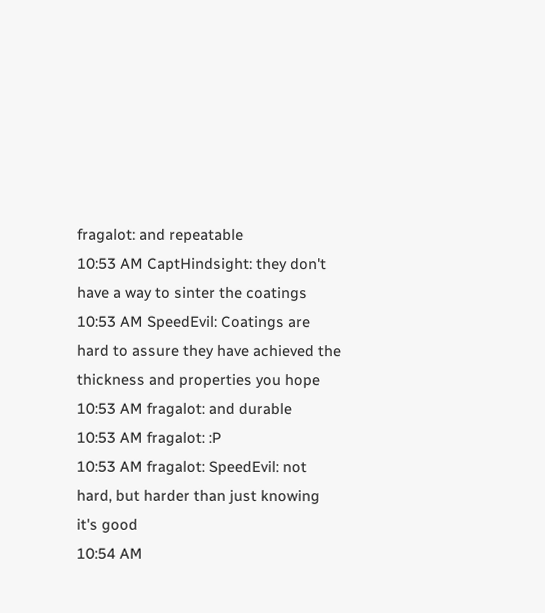fragalot: and repeatable
10:53 AM CaptHindsight: they don't have a way to sinter the coatings
10:53 AM SpeedEvil: Coatings are hard to assure they have achieved the thickness and properties you hope
10:53 AM fragalot: and durable
10:53 AM fragalot: :P
10:53 AM fragalot: SpeedEvil: not hard, but harder than just knowing it's good
10:54 AM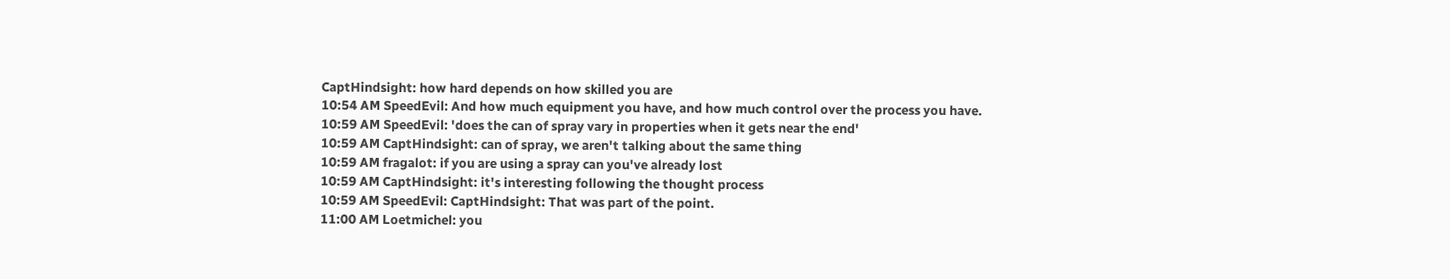CaptHindsight: how hard depends on how skilled you are
10:54 AM SpeedEvil: And how much equipment you have, and how much control over the process you have.
10:59 AM SpeedEvil: 'does the can of spray vary in properties when it gets near the end'
10:59 AM CaptHindsight: can of spray, we aren't talking about the same thing
10:59 AM fragalot: if you are using a spray can you've already lost
10:59 AM CaptHindsight: it's interesting following the thought process
10:59 AM SpeedEvil: CaptHindsight: That was part of the point.
11:00 AM Loetmichel: you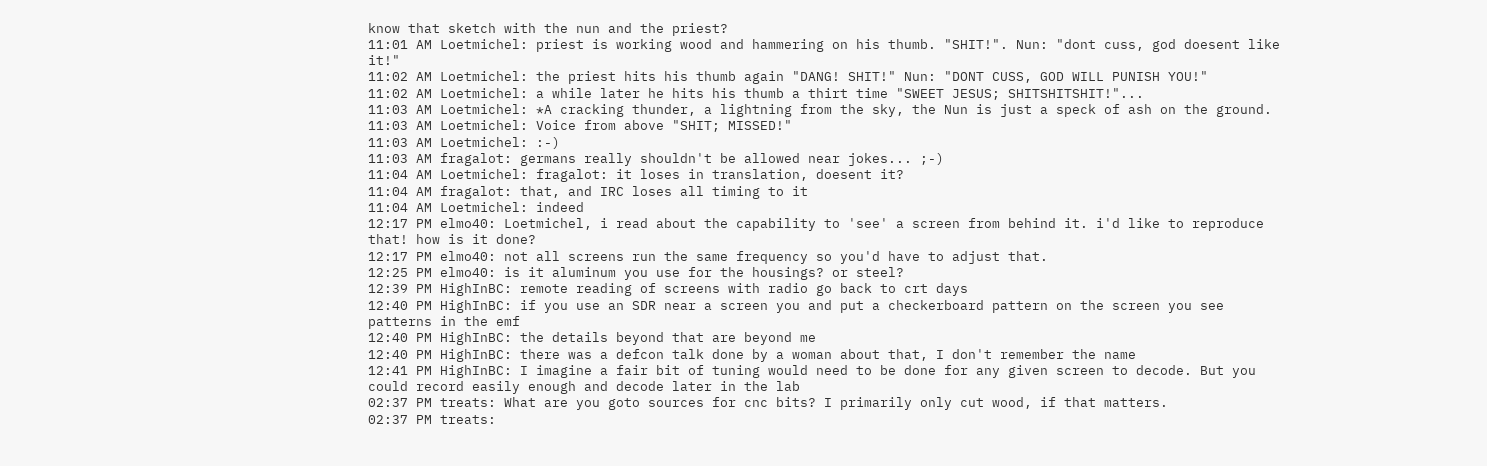know that sketch with the nun and the priest?
11:01 AM Loetmichel: priest is working wood and hammering on his thumb. "SHIT!". Nun: "dont cuss, god doesent like it!"
11:02 AM Loetmichel: the priest hits his thumb again "DANG! SHIT!" Nun: "DONT CUSS, GOD WILL PUNISH YOU!"
11:02 AM Loetmichel: a while later he hits his thumb a thirt time "SWEET JESUS; SHITSHITSHIT!"...
11:03 AM Loetmichel: *A cracking thunder, a lightning from the sky, the Nun is just a speck of ash on the ground.
11:03 AM Loetmichel: Voice from above "SHIT; MISSED!"
11:03 AM Loetmichel: :-)
11:03 AM fragalot: germans really shouldn't be allowed near jokes... ;-)
11:04 AM Loetmichel: fragalot: it loses in translation, doesent it?
11:04 AM fragalot: that, and IRC loses all timing to it
11:04 AM Loetmichel: indeed
12:17 PM elmo40: Loetmichel, i read about the capability to 'see' a screen from behind it. i'd like to reproduce that! how is it done?
12:17 PM elmo40: not all screens run the same frequency so you'd have to adjust that.
12:25 PM elmo40: is it aluminum you use for the housings? or steel?
12:39 PM HighInBC: remote reading of screens with radio go back to crt days
12:40 PM HighInBC: if you use an SDR near a screen you and put a checkerboard pattern on the screen you see patterns in the emf
12:40 PM HighInBC: the details beyond that are beyond me
12:40 PM HighInBC: there was a defcon talk done by a woman about that, I don't remember the name
12:41 PM HighInBC: I imagine a fair bit of tuning would need to be done for any given screen to decode. But you could record easily enough and decode later in the lab
02:37 PM treats: What are you goto sources for cnc bits? I primarily only cut wood, if that matters.
02:37 PM treats: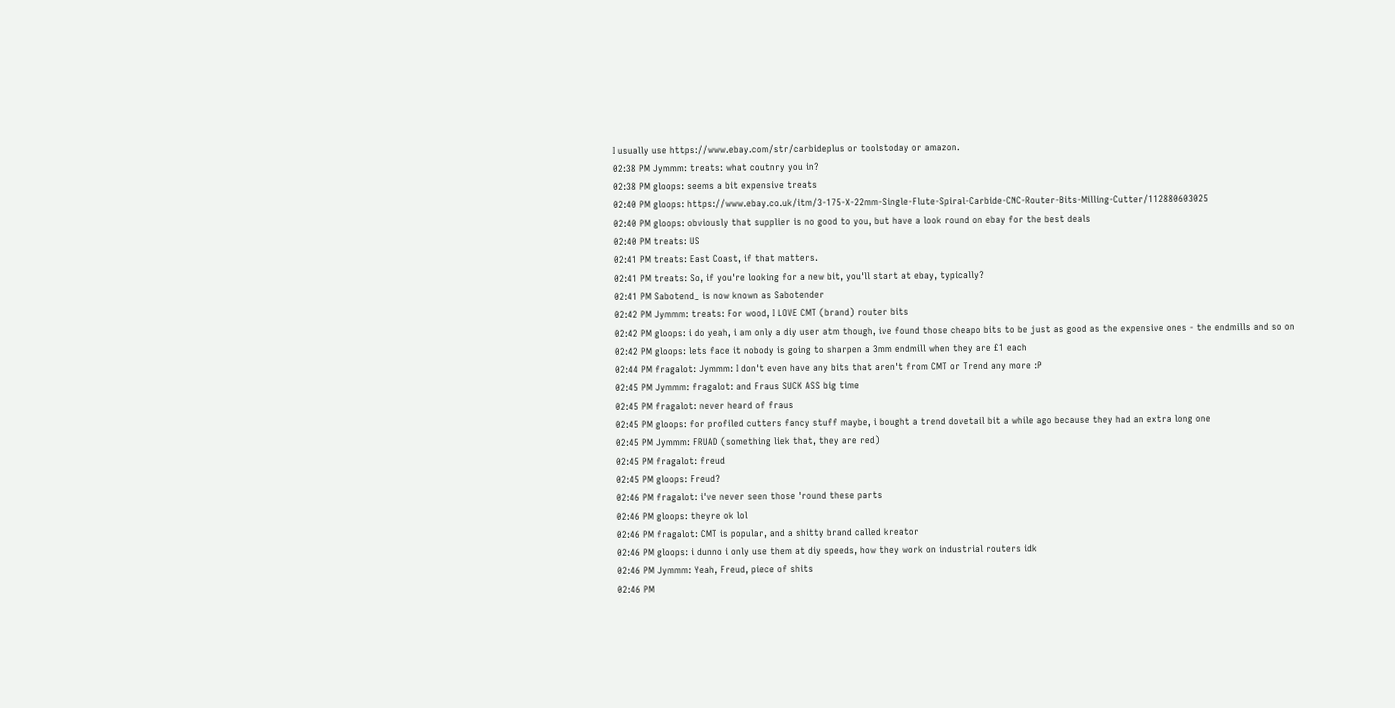I usually use https://www.ebay.com/str/carbideplus or toolstoday or amazon.
02:38 PM Jymmm: treats: what coutnry you in?
02:38 PM gloops: seems a bit expensive treats
02:40 PM gloops: https://www.ebay.co.uk/itm/3-175-X-22mm-Single-Flute-Spiral-Carbide-CNC-Router-Bits-Milling-Cutter/112880603025
02:40 PM gloops: obviously that supplier is no good to you, but have a look round on ebay for the best deals
02:40 PM treats: US
02:41 PM treats: East Coast, if that matters.
02:41 PM treats: So, if you're looking for a new bit, you'll start at ebay, typically?
02:41 PM Sabotend_ is now known as Sabotender
02:42 PM Jymmm: treats: For wood, I LOVE CMT (brand) router bits
02:42 PM gloops: i do yeah, i am only a diy user atm though, ive found those cheapo bits to be just as good as the expensive ones - the endmills and so on
02:42 PM gloops: lets face it nobody is going to sharpen a 3mm endmill when they are £1 each
02:44 PM fragalot: Jymmm: I don't even have any bits that aren't from CMT or Trend any more :P
02:45 PM Jymmm: fragalot: and Fraus SUCK ASS big time
02:45 PM fragalot: never heard of fraus
02:45 PM gloops: for profiled cutters fancy stuff maybe, i bought a trend dovetail bit a while ago because they had an extra long one
02:45 PM Jymmm: FRUAD (something liek that, they are red)
02:45 PM fragalot: freud
02:45 PM gloops: Freud?
02:46 PM fragalot: i've never seen those 'round these parts
02:46 PM gloops: theyre ok lol
02:46 PM fragalot: CMT is popular, and a shitty brand called kreator
02:46 PM gloops: i dunno i only use them at diy speeds, how they work on industrial routers idk
02:46 PM Jymmm: Yeah, Freud, piece of shits
02:46 PM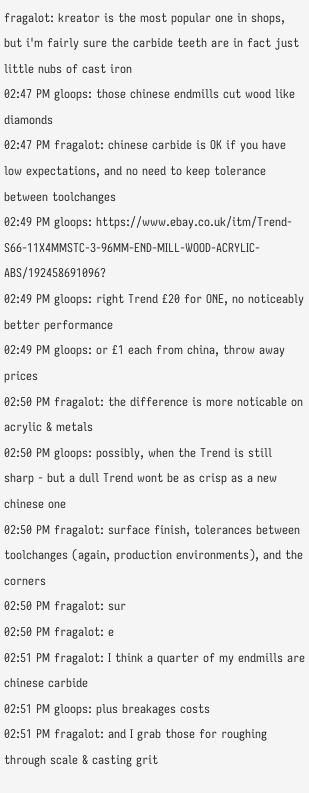fragalot: kreator is the most popular one in shops, but i'm fairly sure the carbide teeth are in fact just little nubs of cast iron
02:47 PM gloops: those chinese endmills cut wood like diamonds
02:47 PM fragalot: chinese carbide is OK if you have low expectations, and no need to keep tolerance between toolchanges
02:49 PM gloops: https://www.ebay.co.uk/itm/Trend-S66-11X4MMSTC-3-96MM-END-MILL-WOOD-ACRYLIC-ABS/192458691096?
02:49 PM gloops: right Trend £20 for ONE, no noticeably better performance
02:49 PM gloops: or £1 each from china, throw away prices
02:50 PM fragalot: the difference is more noticable on acrylic & metals
02:50 PM gloops: possibly, when the Trend is still sharp - but a dull Trend wont be as crisp as a new chinese one
02:50 PM fragalot: surface finish, tolerances between toolchanges (again, production environments), and the corners
02:50 PM fragalot: sur
02:50 PM fragalot: e
02:51 PM fragalot: I think a quarter of my endmills are chinese carbide
02:51 PM gloops: plus breakages costs
02:51 PM fragalot: and I grab those for roughing through scale & casting grit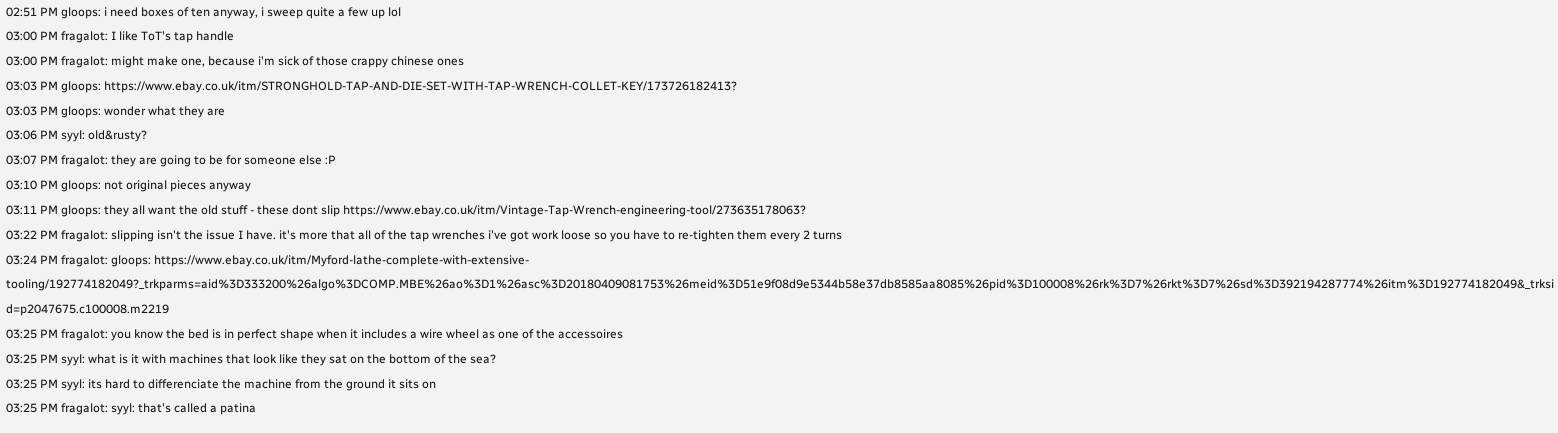02:51 PM gloops: i need boxes of ten anyway, i sweep quite a few up lol
03:00 PM fragalot: I like ToT's tap handle
03:00 PM fragalot: might make one, because i'm sick of those crappy chinese ones
03:03 PM gloops: https://www.ebay.co.uk/itm/STRONGHOLD-TAP-AND-DIE-SET-WITH-TAP-WRENCH-COLLET-KEY/173726182413?
03:03 PM gloops: wonder what they are
03:06 PM syyl: old&rusty?
03:07 PM fragalot: they are going to be for someone else :P
03:10 PM gloops: not original pieces anyway
03:11 PM gloops: they all want the old stuff - these dont slip https://www.ebay.co.uk/itm/Vintage-Tap-Wrench-engineering-tool/273635178063?
03:22 PM fragalot: slipping isn't the issue I have. it's more that all of the tap wrenches i've got work loose so you have to re-tighten them every 2 turns
03:24 PM fragalot: gloops: https://www.ebay.co.uk/itm/Myford-lathe-complete-with-extensive-tooling/192774182049?_trkparms=aid%3D333200%26algo%3DCOMP.MBE%26ao%3D1%26asc%3D20180409081753%26meid%3D51e9f08d9e5344b58e37db8585aa8085%26pid%3D100008%26rk%3D7%26rkt%3D7%26sd%3D392194287774%26itm%3D192774182049&_trksid=p2047675.c100008.m2219
03:25 PM fragalot: you know the bed is in perfect shape when it includes a wire wheel as one of the accessoires
03:25 PM syyl: what is it with machines that look like they sat on the bottom of the sea?
03:25 PM syyl: its hard to differenciate the machine from the ground it sits on
03:25 PM fragalot: syyl: that's called a patina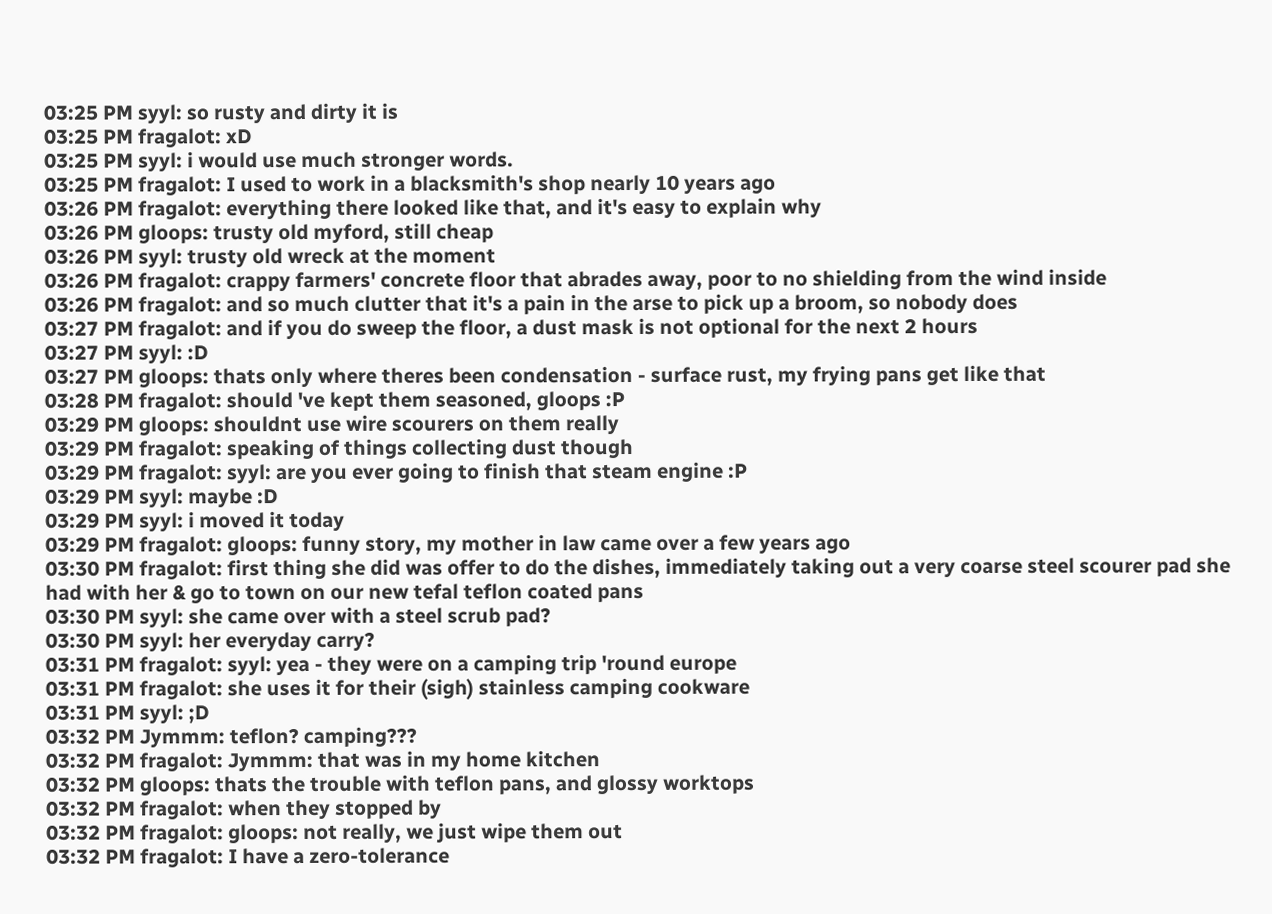03:25 PM syyl: so rusty and dirty it is
03:25 PM fragalot: xD
03:25 PM syyl: i would use much stronger words.
03:25 PM fragalot: I used to work in a blacksmith's shop nearly 10 years ago
03:26 PM fragalot: everything there looked like that, and it's easy to explain why
03:26 PM gloops: trusty old myford, still cheap
03:26 PM syyl: trusty old wreck at the moment
03:26 PM fragalot: crappy farmers' concrete floor that abrades away, poor to no shielding from the wind inside
03:26 PM fragalot: and so much clutter that it's a pain in the arse to pick up a broom, so nobody does
03:27 PM fragalot: and if you do sweep the floor, a dust mask is not optional for the next 2 hours
03:27 PM syyl: :D
03:27 PM gloops: thats only where theres been condensation - surface rust, my frying pans get like that
03:28 PM fragalot: should 've kept them seasoned, gloops :P
03:29 PM gloops: shouldnt use wire scourers on them really
03:29 PM fragalot: speaking of things collecting dust though
03:29 PM fragalot: syyl: are you ever going to finish that steam engine :P
03:29 PM syyl: maybe :D
03:29 PM syyl: i moved it today
03:29 PM fragalot: gloops: funny story, my mother in law came over a few years ago
03:30 PM fragalot: first thing she did was offer to do the dishes, immediately taking out a very coarse steel scourer pad she had with her & go to town on our new tefal teflon coated pans
03:30 PM syyl: she came over with a steel scrub pad?
03:30 PM syyl: her everyday carry?
03:31 PM fragalot: syyl: yea - they were on a camping trip 'round europe
03:31 PM fragalot: she uses it for their (sigh) stainless camping cookware
03:31 PM syyl: ;D
03:32 PM Jymmm: teflon? camping???
03:32 PM fragalot: Jymmm: that was in my home kitchen
03:32 PM gloops: thats the trouble with teflon pans, and glossy worktops
03:32 PM fragalot: when they stopped by
03:32 PM fragalot: gloops: not really, we just wipe them out
03:32 PM fragalot: I have a zero-tolerance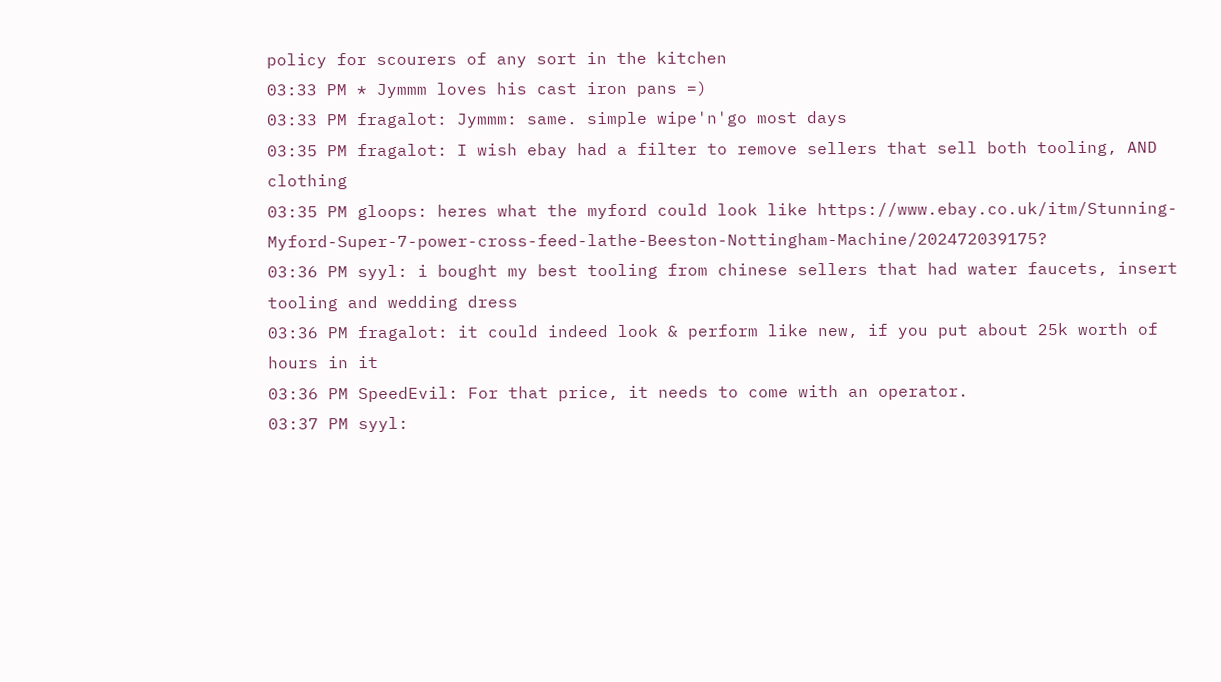policy for scourers of any sort in the kitchen
03:33 PM * Jymmm loves his cast iron pans =)
03:33 PM fragalot: Jymmm: same. simple wipe'n'go most days
03:35 PM fragalot: I wish ebay had a filter to remove sellers that sell both tooling, AND clothing
03:35 PM gloops: heres what the myford could look like https://www.ebay.co.uk/itm/Stunning-Myford-Super-7-power-cross-feed-lathe-Beeston-Nottingham-Machine/202472039175?
03:36 PM syyl: i bought my best tooling from chinese sellers that had water faucets, insert tooling and wedding dress
03:36 PM fragalot: it could indeed look & perform like new, if you put about 25k worth of hours in it
03:36 PM SpeedEvil: For that price, it needs to come with an operator.
03:37 PM syyl: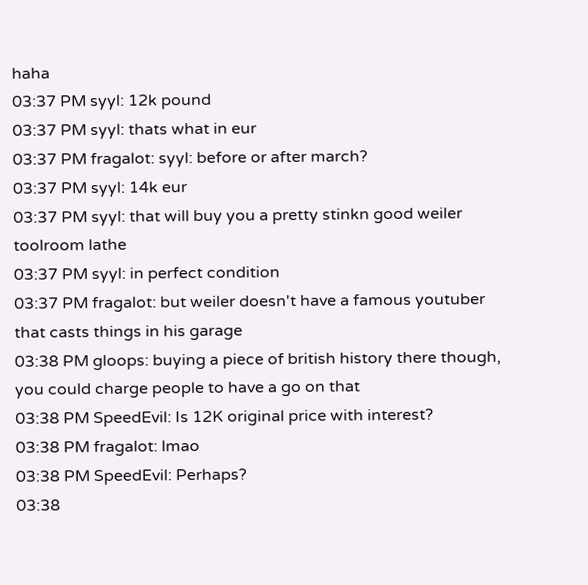haha
03:37 PM syyl: 12k pound
03:37 PM syyl: thats what in eur
03:37 PM fragalot: syyl: before or after march?
03:37 PM syyl: 14k eur
03:37 PM syyl: that will buy you a pretty stinkn good weiler toolroom lathe
03:37 PM syyl: in perfect condition
03:37 PM fragalot: but weiler doesn't have a famous youtuber that casts things in his garage
03:38 PM gloops: buying a piece of british history there though, you could charge people to have a go on that
03:38 PM SpeedEvil: Is 12K original price with interest?
03:38 PM fragalot: lmao
03:38 PM SpeedEvil: Perhaps?
03:38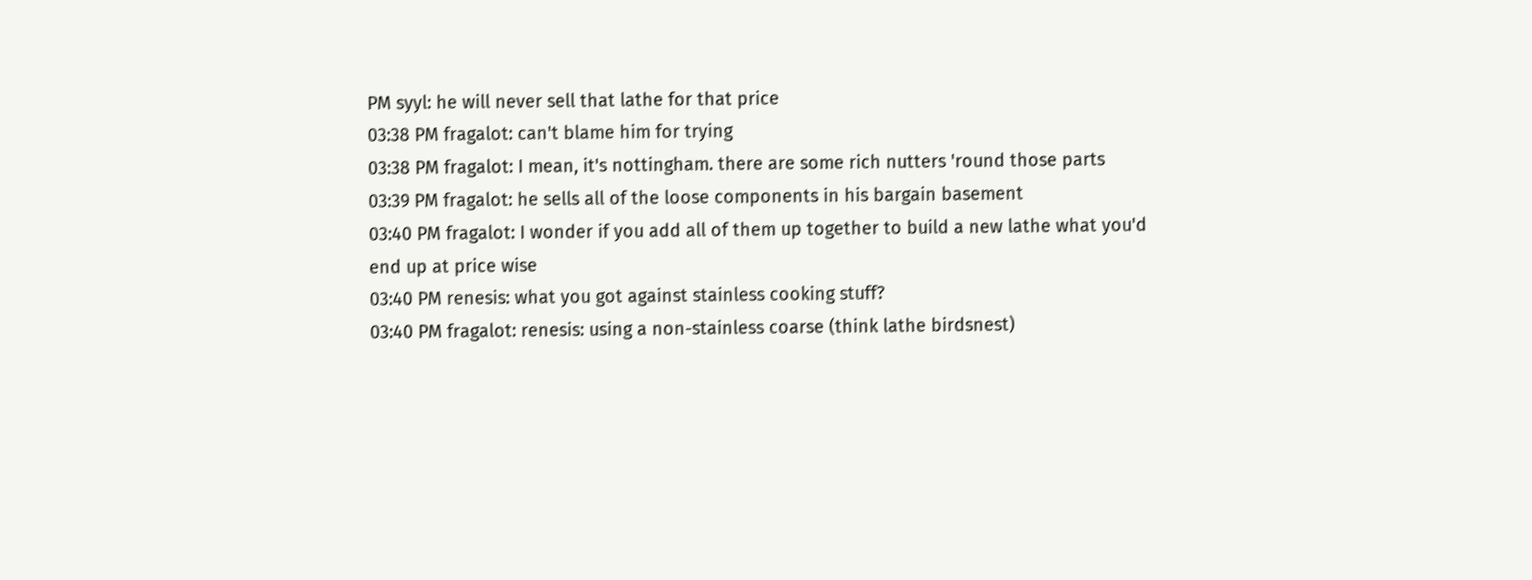PM syyl: he will never sell that lathe for that price
03:38 PM fragalot: can't blame him for trying
03:38 PM fragalot: I mean, it's nottingham. there are some rich nutters 'round those parts
03:39 PM fragalot: he sells all of the loose components in his bargain basement
03:40 PM fragalot: I wonder if you add all of them up together to build a new lathe what you'd end up at price wise
03:40 PM renesis: what you got against stainless cooking stuff?
03:40 PM fragalot: renesis: using a non-stainless coarse (think lathe birdsnest)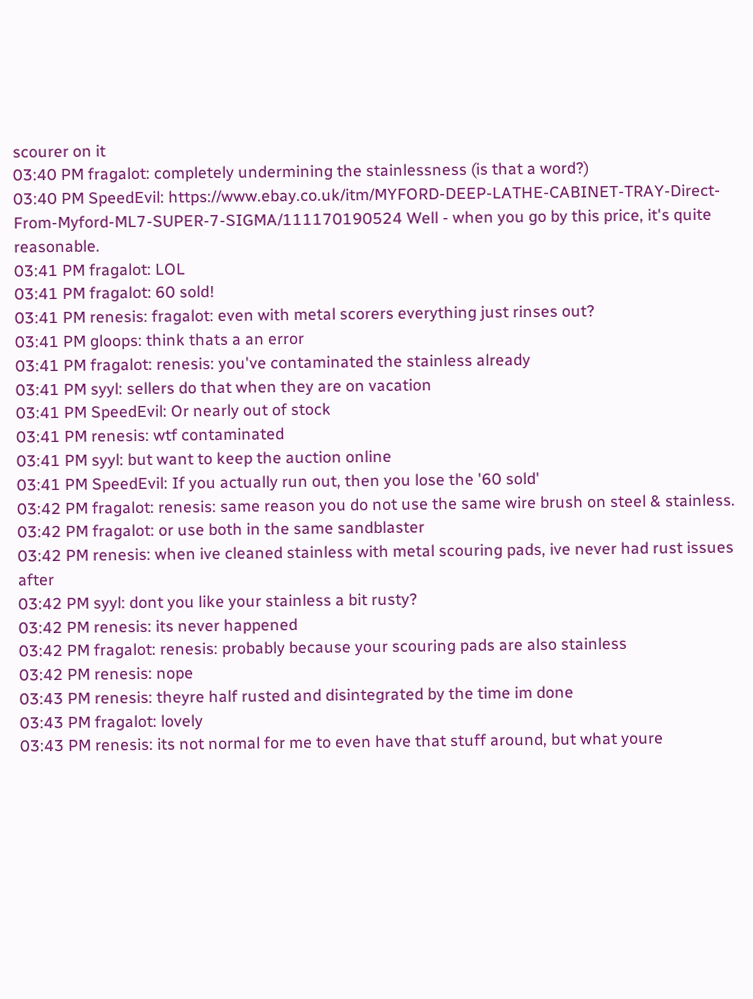scourer on it
03:40 PM fragalot: completely undermining the stainlessness (is that a word?)
03:40 PM SpeedEvil: https://www.ebay.co.uk/itm/MYFORD-DEEP-LATHE-CABINET-TRAY-Direct-From-Myford-ML7-SUPER-7-SIGMA/111170190524 Well - when you go by this price, it's quite reasonable.
03:41 PM fragalot: LOL
03:41 PM fragalot: 60 sold!
03:41 PM renesis: fragalot: even with metal scorers everything just rinses out?
03:41 PM gloops: think thats a an error
03:41 PM fragalot: renesis: you've contaminated the stainless already
03:41 PM syyl: sellers do that when they are on vacation
03:41 PM SpeedEvil: Or nearly out of stock
03:41 PM renesis: wtf contaminated
03:41 PM syyl: but want to keep the auction online
03:41 PM SpeedEvil: If you actually run out, then you lose the '60 sold'
03:42 PM fragalot: renesis: same reason you do not use the same wire brush on steel & stainless.
03:42 PM fragalot: or use both in the same sandblaster
03:42 PM renesis: when ive cleaned stainless with metal scouring pads, ive never had rust issues after
03:42 PM syyl: dont you like your stainless a bit rusty?
03:42 PM renesis: its never happened
03:42 PM fragalot: renesis: probably because your scouring pads are also stainless
03:42 PM renesis: nope
03:43 PM renesis: theyre half rusted and disintegrated by the time im done
03:43 PM fragalot: lovely
03:43 PM renesis: its not normal for me to even have that stuff around, but what youre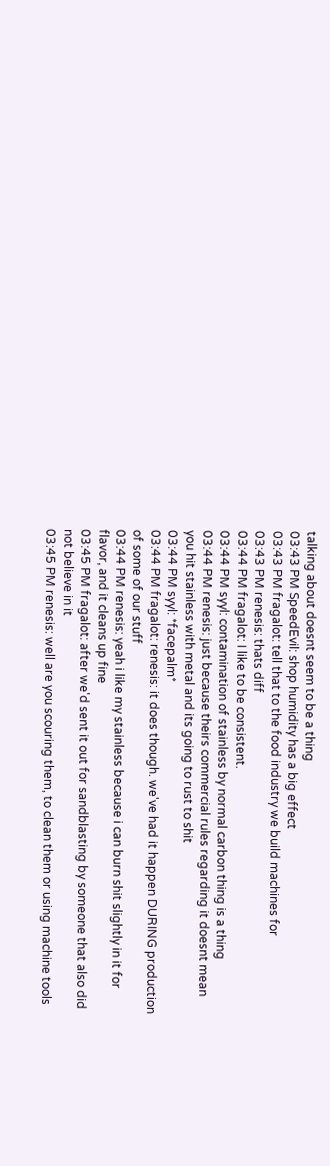talking about doesnt seem to be a thing
03:43 PM SpeedEvil: shop humidity has a big effect
03:43 PM fragalot: tell that to the food industry we build machines for
03:43 PM renesis: thats diff
03:44 PM fragalot: I like to be consistent.
03:44 PM syyl: contamination of stainless by normal carbon thing is a thing
03:44 PM renesis: just because theirs commercial rules regarding it doesnt mean you hit stainless with metal and its going to rust to shit
03:44 PM syyl: *facepalm*
03:44 PM fragalot: renesis: it does though. we've had it happen DURING production of some of our stuff
03:44 PM renesis: yeah i like my stainless because i can burn shit slightly in it for flavor, and it cleans up fine
03:45 PM fragalot: after we'd sent it out for sandblasting by someone that also did not believe in it
03:45 PM renesis: well are you scouring them, to clean them or using machine tools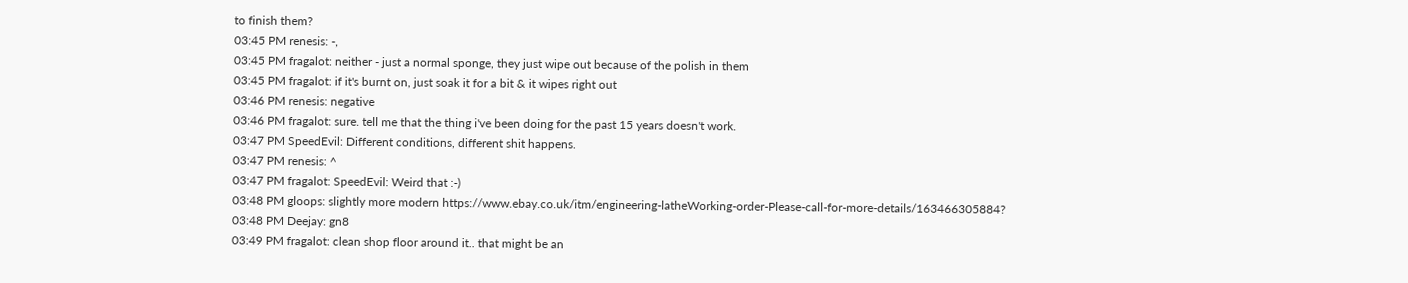to finish them?
03:45 PM renesis: -,
03:45 PM fragalot: neither - just a normal sponge, they just wipe out because of the polish in them
03:45 PM fragalot: if it's burnt on, just soak it for a bit & it wipes right out
03:46 PM renesis: negative
03:46 PM fragalot: sure. tell me that the thing i've been doing for the past 15 years doesn't work.
03:47 PM SpeedEvil: Different conditions, different shit happens.
03:47 PM renesis: ^
03:47 PM fragalot: SpeedEvil: Weird that :-)
03:48 PM gloops: slightly more modern https://www.ebay.co.uk/itm/engineering-latheWorking-order-Please-call-for-more-details/163466305884?
03:48 PM Deejay: gn8
03:49 PM fragalot: clean shop floor around it.. that might be an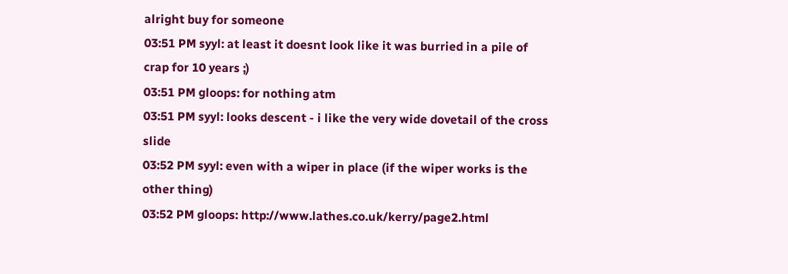alright buy for someone
03:51 PM syyl: at least it doesnt look like it was burried in a pile of crap for 10 years ;)
03:51 PM gloops: for nothing atm
03:51 PM syyl: looks descent - i like the very wide dovetail of the cross slide
03:52 PM syyl: even with a wiper in place (if the wiper works is the other thing)
03:52 PM gloops: http://www.lathes.co.uk/kerry/page2.html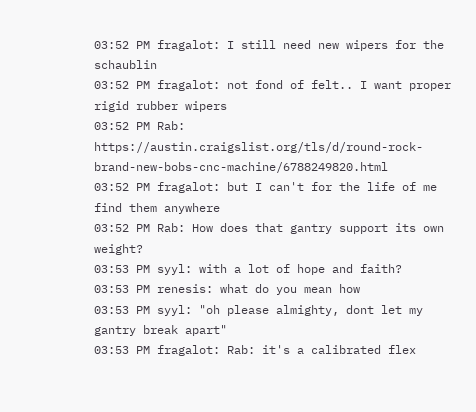03:52 PM fragalot: I still need new wipers for the schaublin
03:52 PM fragalot: not fond of felt.. I want proper rigid rubber wipers
03:52 PM Rab: https://austin.craigslist.org/tls/d/round-rock-brand-new-bobs-cnc-machine/6788249820.html
03:52 PM fragalot: but I can't for the life of me find them anywhere
03:52 PM Rab: How does that gantry support its own weight?
03:53 PM syyl: with a lot of hope and faith?
03:53 PM renesis: what do you mean how
03:53 PM syyl: "oh please almighty, dont let my gantry break apart"
03:53 PM fragalot: Rab: it's a calibrated flex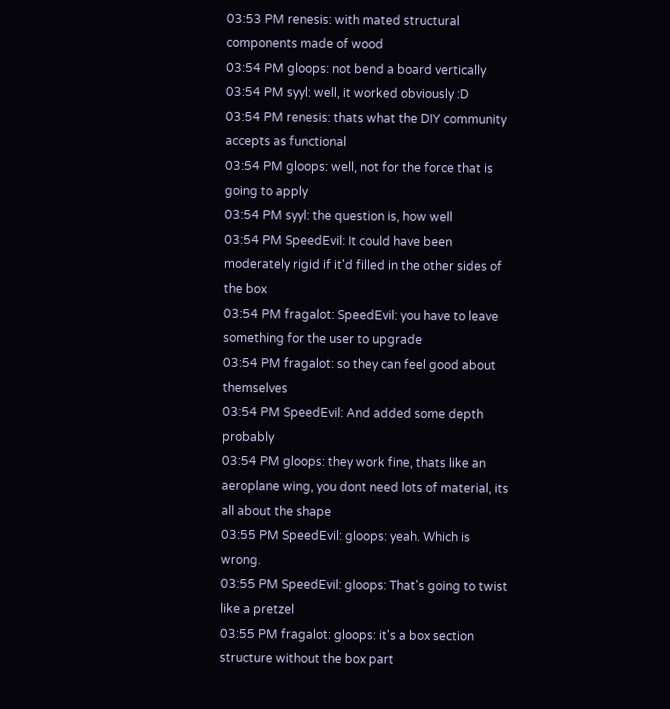03:53 PM renesis: with mated structural components made of wood
03:54 PM gloops: not bend a board vertically
03:54 PM syyl: well, it worked obviously :D
03:54 PM renesis: thats what the DIY community accepts as functional
03:54 PM gloops: well, not for the force that is going to apply
03:54 PM syyl: the question is, how well
03:54 PM SpeedEvil: It could have been moderately rigid if it'd filled in the other sides of the box
03:54 PM fragalot: SpeedEvil: you have to leave something for the user to upgrade
03:54 PM fragalot: so they can feel good about themselves
03:54 PM SpeedEvil: And added some depth probably
03:54 PM gloops: they work fine, thats like an aeroplane wing, you dont need lots of material, its all about the shape
03:55 PM SpeedEvil: gloops: yeah. Which is wrong.
03:55 PM SpeedEvil: gloops: That's going to twist like a pretzel
03:55 PM fragalot: gloops: it's a box section structure without the box part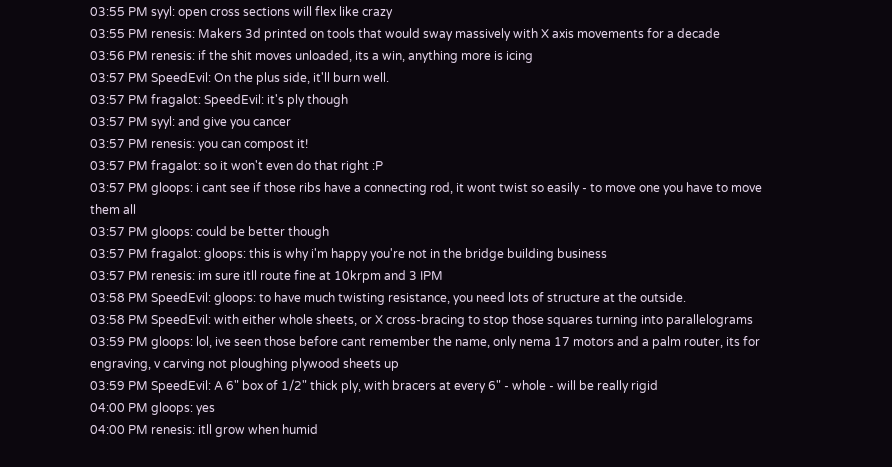03:55 PM syyl: open cross sections will flex like crazy
03:55 PM renesis: Makers 3d printed on tools that would sway massively with X axis movements for a decade
03:56 PM renesis: if the shit moves unloaded, its a win, anything more is icing
03:57 PM SpeedEvil: On the plus side, it'll burn well.
03:57 PM fragalot: SpeedEvil: it's ply though
03:57 PM syyl: and give you cancer
03:57 PM renesis: you can compost it!
03:57 PM fragalot: so it won't even do that right :P
03:57 PM gloops: i cant see if those ribs have a connecting rod, it wont twist so easily - to move one you have to move them all
03:57 PM gloops: could be better though
03:57 PM fragalot: gloops: this is why i'm happy you're not in the bridge building business
03:57 PM renesis: im sure itll route fine at 10krpm and 3 IPM
03:58 PM SpeedEvil: gloops: to have much twisting resistance, you need lots of structure at the outside.
03:58 PM SpeedEvil: with either whole sheets, or X cross-bracing to stop those squares turning into parallelograms
03:59 PM gloops: lol, ive seen those before cant remember the name, only nema 17 motors and a palm router, its for engraving, v carving not ploughing plywood sheets up
03:59 PM SpeedEvil: A 6" box of 1/2" thick ply, with bracers at every 6" - whole - will be really rigid
04:00 PM gloops: yes
04:00 PM renesis: itll grow when humid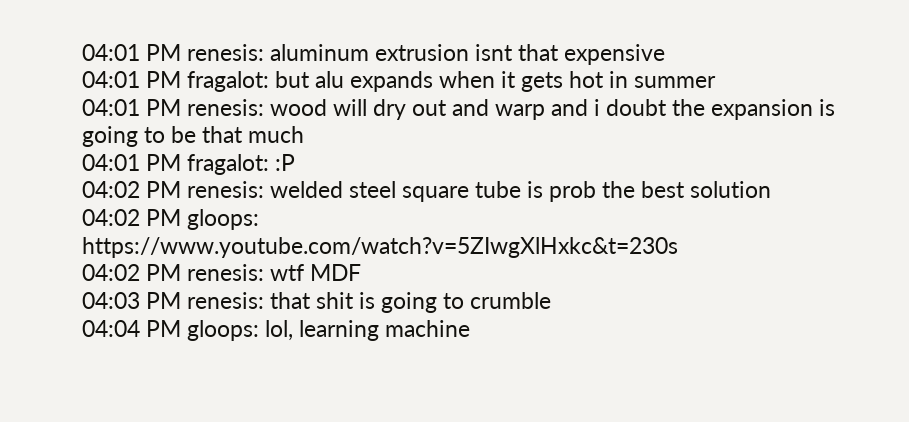04:01 PM renesis: aluminum extrusion isnt that expensive
04:01 PM fragalot: but alu expands when it gets hot in summer
04:01 PM renesis: wood will dry out and warp and i doubt the expansion is going to be that much
04:01 PM fragalot: :P
04:02 PM renesis: welded steel square tube is prob the best solution
04:02 PM gloops: https://www.youtube.com/watch?v=5ZIwgXlHxkc&t=230s
04:02 PM renesis: wtf MDF
04:03 PM renesis: that shit is going to crumble
04:04 PM gloops: lol, learning machine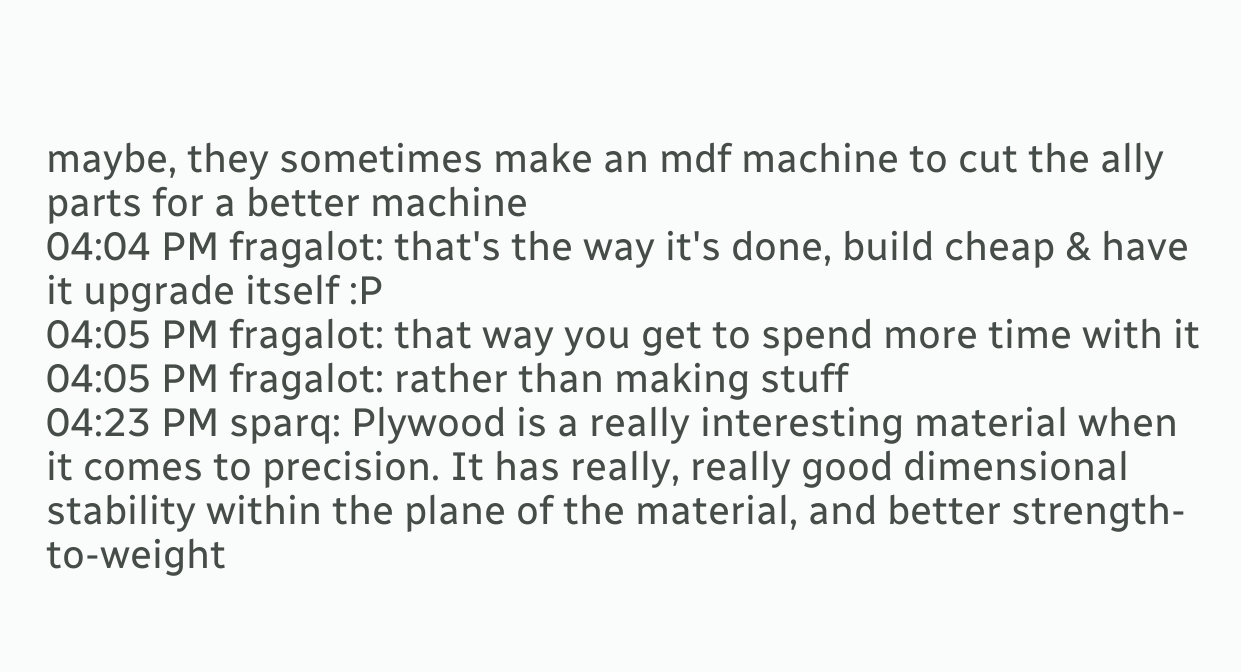maybe, they sometimes make an mdf machine to cut the ally parts for a better machine
04:04 PM fragalot: that's the way it's done, build cheap & have it upgrade itself :P
04:05 PM fragalot: that way you get to spend more time with it
04:05 PM fragalot: rather than making stuff
04:23 PM sparq: Plywood is a really interesting material when it comes to precision. It has really, really good dimensional stability within the plane of the material, and better strength-to-weight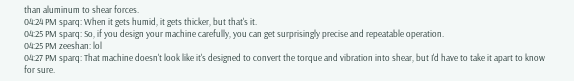than aluminum to shear forces.
04:24 PM sparq: When it gets humid, it gets thicker, but that's it.
04:25 PM sparq: So, if you design your machine carefully, you can get surprisingly precise and repeatable operation.
04:25 PM zeeshan: lol
04:27 PM sparq: That machine doesn't look like it's designed to convert the torque and vibration into shear, but I'd have to take it apart to know for sure.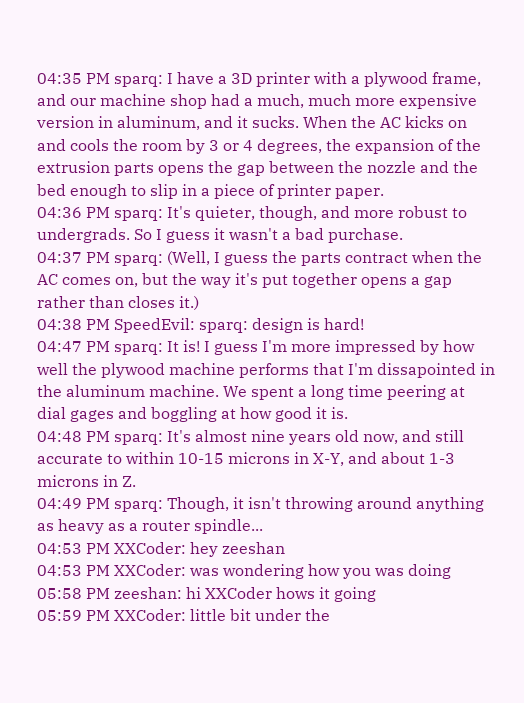04:35 PM sparq: I have a 3D printer with a plywood frame, and our machine shop had a much, much more expensive version in aluminum, and it sucks. When the AC kicks on and cools the room by 3 or 4 degrees, the expansion of the extrusion parts opens the gap between the nozzle and the bed enough to slip in a piece of printer paper.
04:36 PM sparq: It's quieter, though, and more robust to undergrads. So I guess it wasn't a bad purchase.
04:37 PM sparq: (Well, I guess the parts contract when the AC comes on, but the way it's put together opens a gap rather than closes it.)
04:38 PM SpeedEvil: sparq: design is hard!
04:47 PM sparq: It is! I guess I'm more impressed by how well the plywood machine performs that I'm dissapointed in the aluminum machine. We spent a long time peering at dial gages and boggling at how good it is.
04:48 PM sparq: It's almost nine years old now, and still accurate to within 10-15 microns in X-Y, and about 1-3 microns in Z.
04:49 PM sparq: Though, it isn't throwing around anything as heavy as a router spindle...
04:53 PM XXCoder: hey zeeshan
04:53 PM XXCoder: was wondering how you was doing
05:58 PM zeeshan: hi XXCoder hows it going
05:59 PM XXCoder: little bit under the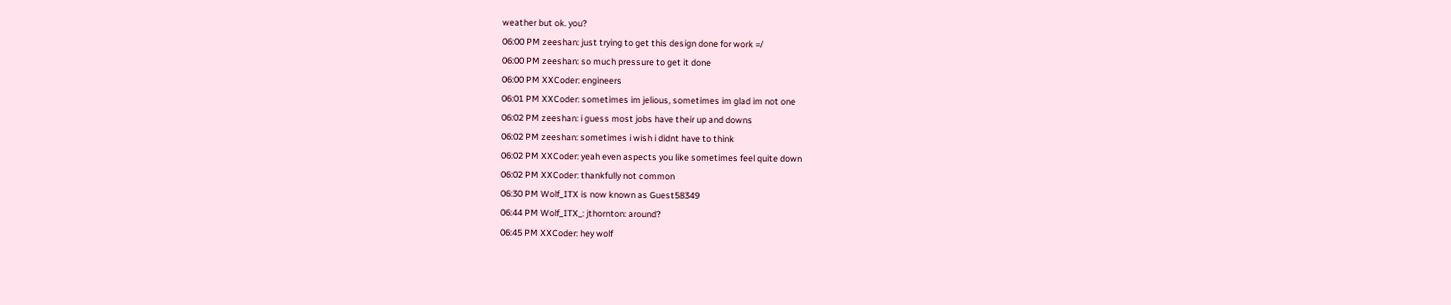weather but ok. you?
06:00 PM zeeshan: just trying to get this design done for work =/
06:00 PM zeeshan: so much pressure to get it done
06:00 PM XXCoder: engineers
06:01 PM XXCoder: sometimes im jelious, sometimes im glad im not one
06:02 PM zeeshan: i guess most jobs have their up and downs
06:02 PM zeeshan: sometimes i wish i didnt have to think
06:02 PM XXCoder: yeah even aspects you like sometimes feel quite down
06:02 PM XXCoder: thankfully not common
06:30 PM Wolf_ITX is now known as Guest58349
06:44 PM Wolf_ITX_: jthornton: around?
06:45 PM XXCoder: hey wolf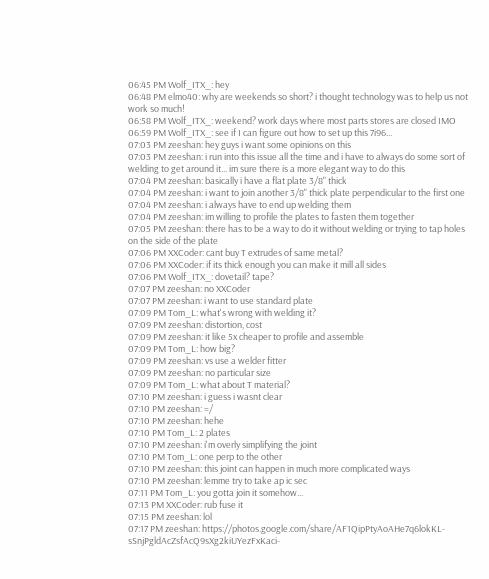06:45 PM Wolf_ITX_: hey
06:48 PM elmo40: why are weekends so short? i thought technology was to help us not work so much!
06:58 PM Wolf_ITX_: weekend? work days where most parts stores are closed IMO
06:59 PM Wolf_ITX_: see if I can figure out how to set up this 7i96...
07:03 PM zeeshan: hey guys i want some opinions on this
07:03 PM zeeshan: i run into this issue all the time and i have to always do some sort of welding to get around it... im sure there is a more elegant way to do this
07:04 PM zeeshan: basically i have a flat plate 3/8" thick
07:04 PM zeeshan: i want to join another 3/8" thick plate perpendicular to the first one
07:04 PM zeeshan: i always have to end up welding them
07:04 PM zeeshan: im willing to profile the plates to fasten them together
07:05 PM zeeshan: there has to be a way to do it without welding or trying to tap holes on the side of the plate
07:06 PM XXCoder: cant buy T extrudes of same metal?
07:06 PM XXCoder: if its thick enough you can make it mill all sides
07:06 PM Wolf_ITX_: dovetail? tape?
07:07 PM zeeshan: no XXCoder
07:07 PM zeeshan: i want to use standard plate
07:09 PM Tom_L: what's wrong with welding it?
07:09 PM zeeshan: distortion, cost
07:09 PM zeeshan: it like 5x cheaper to profile and assemble
07:09 PM Tom_L: how big?
07:09 PM zeeshan: vs use a welder fitter
07:09 PM zeeshan: no particular size
07:09 PM Tom_L: what about T material?
07:10 PM zeeshan: i guess i wasnt clear
07:10 PM zeeshan: =/
07:10 PM zeeshan: hehe
07:10 PM Tom_L: 2 plates
07:10 PM zeeshan: i'm overly simplifying the joint
07:10 PM Tom_L: one perp to the other
07:10 PM zeeshan: this joint can happen in much more complicated ways
07:10 PM zeeshan: lemme try to take ap ic sec
07:11 PM Tom_L: you gotta join it somehow...
07:13 PM XXCoder: rub fuse it
07:15 PM zeeshan: lol
07:17 PM zeeshan: https://photos.google.com/share/AF1QipPtyAoAHe7q6lokKL-sSnjPgldAcZsfAcQ9sXg2kiUYezFxKaci-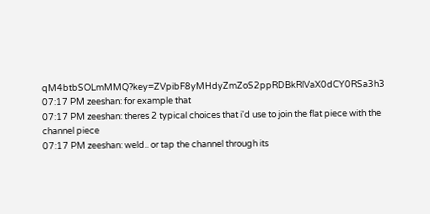qM4btbSOLmMMQ?key=ZVpibF8yMHdyZmZoS2ppRDBkRlVaX0dCY0RSa3h3
07:17 PM zeeshan: for example that
07:17 PM zeeshan: theres 2 typical choices that i'd use to join the flat piece with the channel piece
07:17 PM zeeshan: weld.. or tap the channel through its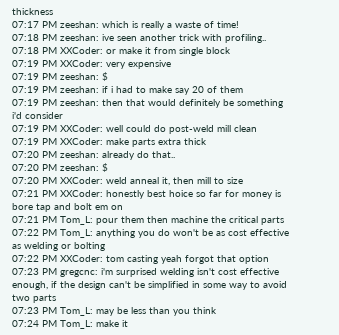thickness
07:17 PM zeeshan: which is really a waste of time!
07:18 PM zeeshan: ive seen another trick with profiling..
07:18 PM XXCoder: or make it from single block
07:19 PM XXCoder: very expensive
07:19 PM zeeshan: $
07:19 PM zeeshan: if i had to make say 20 of them
07:19 PM zeeshan: then that would definitely be something i'd consider
07:19 PM XXCoder: well could do post-weld mill clean
07:19 PM XXCoder: make parts extra thick
07:20 PM zeeshan: already do that..
07:20 PM zeeshan: $
07:20 PM XXCoder: weld anneal it, then mill to size
07:21 PM XXCoder: honestly best hoice so far for money is bore tap and bolt em on
07:21 PM Tom_L: pour them then machine the critical parts
07:22 PM Tom_L: anything you do won't be as cost effective as welding or bolting
07:22 PM XXCoder: tom casting yeah forgot that option
07:23 PM gregcnc: i'm surprised welding isn't cost effective enough, if the design can't be simplified in some way to avoid two parts
07:23 PM Tom_L: may be less than you think
07:24 PM Tom_L: make it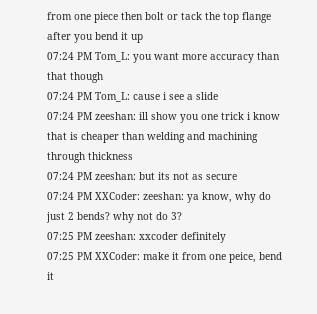from one piece then bolt or tack the top flange after you bend it up
07:24 PM Tom_L: you want more accuracy than that though
07:24 PM Tom_L: cause i see a slide
07:24 PM zeeshan: ill show you one trick i know that is cheaper than welding and machining through thickness
07:24 PM zeeshan: but its not as secure
07:24 PM XXCoder: zeeshan: ya know, why do just 2 bends? why not do 3?
07:25 PM zeeshan: xxcoder definitely
07:25 PM XXCoder: make it from one peice, bend it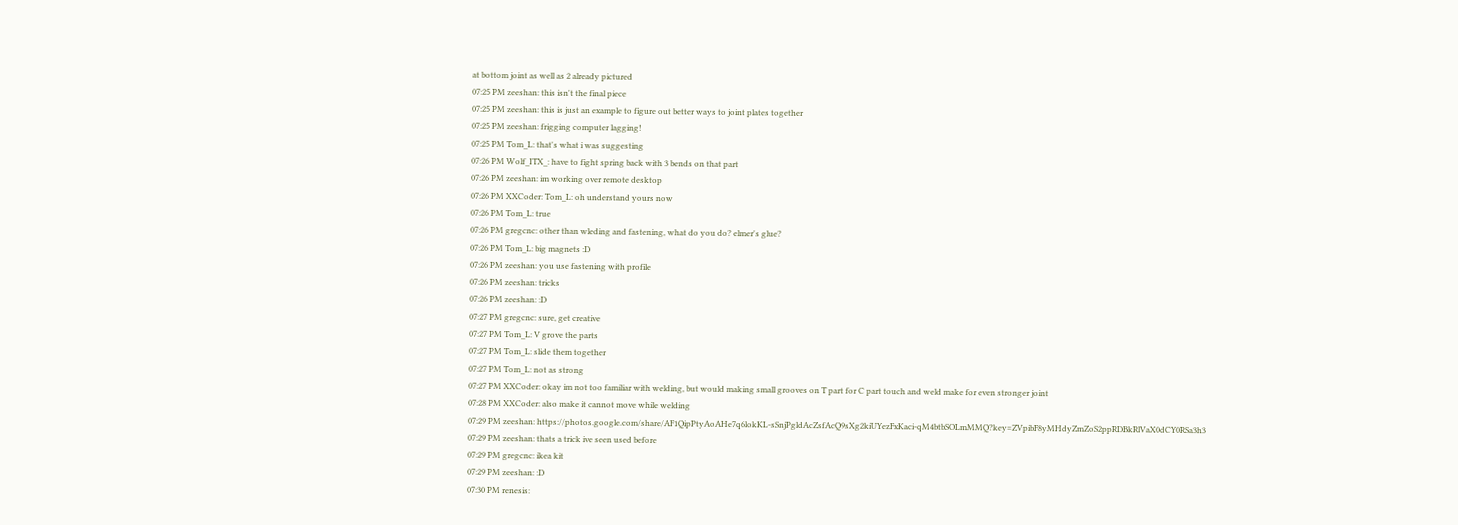at bottom joint as well as 2 already pictured
07:25 PM zeeshan: this isn't the final piece
07:25 PM zeeshan: this is just an example to figure out better ways to joint plates together
07:25 PM zeeshan: frigging computer lagging!
07:25 PM Tom_L: that's what i was suggesting
07:26 PM Wolf_ITX_: have to fight spring back with 3 bends on that part
07:26 PM zeeshan: im working over remote desktop
07:26 PM XXCoder: Tom_L: oh understand yours now
07:26 PM Tom_L: true
07:26 PM gregcnc: other than wleding and fastening, what do you do? elmer's glue?
07:26 PM Tom_L: big magnets :D
07:26 PM zeeshan: you use fastening with profile
07:26 PM zeeshan: tricks
07:26 PM zeeshan: :D
07:27 PM gregcnc: sure, get creative
07:27 PM Tom_L: V grove the parts
07:27 PM Tom_L: slide them together
07:27 PM Tom_L: not as strong
07:27 PM XXCoder: okay im not too familiar with welding, but would making small grooves on T part for C part touch and weld make for even stronger joint
07:28 PM XXCoder: also make it cannot move while welding
07:29 PM zeeshan: https://photos.google.com/share/AF1QipPtyAoAHe7q6lokKL-sSnjPgldAcZsfAcQ9sXg2kiUYezFxKaci-qM4btbSOLmMMQ?key=ZVpibF8yMHdyZmZoS2ppRDBkRlVaX0dCY0RSa3h3
07:29 PM zeeshan: thats a trick ive seen used before
07:29 PM gregcnc: ikea kit
07:29 PM zeeshan: :D
07:30 PM renesis: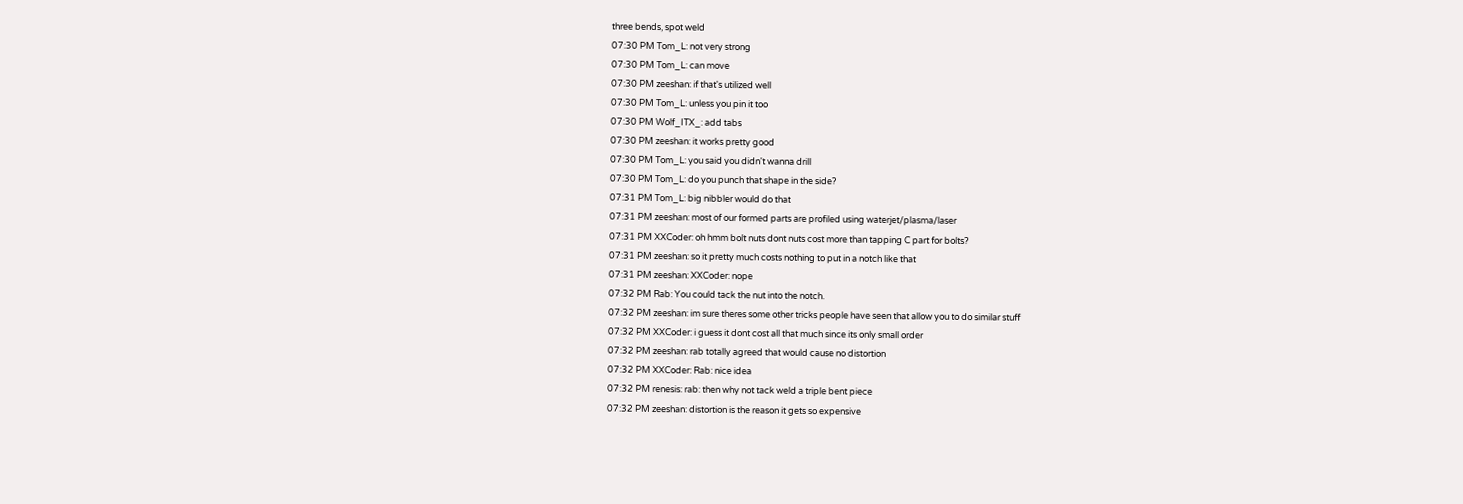three bends, spot weld
07:30 PM Tom_L: not very strong
07:30 PM Tom_L: can move
07:30 PM zeeshan: if that's utilized well
07:30 PM Tom_L: unless you pin it too
07:30 PM Wolf_ITX_: add tabs
07:30 PM zeeshan: it works pretty good
07:30 PM Tom_L: you said you didn't wanna drill
07:30 PM Tom_L: do you punch that shape in the side?
07:31 PM Tom_L: big nibbler would do that
07:31 PM zeeshan: most of our formed parts are profiled using waterjet/plasma/laser
07:31 PM XXCoder: oh hmm bolt nuts dont nuts cost more than tapping C part for bolts?
07:31 PM zeeshan: so it pretty much costs nothing to put in a notch like that
07:31 PM zeeshan: XXCoder: nope
07:32 PM Rab: You could tack the nut into the notch.
07:32 PM zeeshan: im sure theres some other tricks people have seen that allow you to do similar stuff
07:32 PM XXCoder: i guess it dont cost all that much since its only small order
07:32 PM zeeshan: rab totally agreed that would cause no distortion
07:32 PM XXCoder: Rab: nice idea
07:32 PM renesis: rab: then why not tack weld a triple bent piece
07:32 PM zeeshan: distortion is the reason it gets so expensive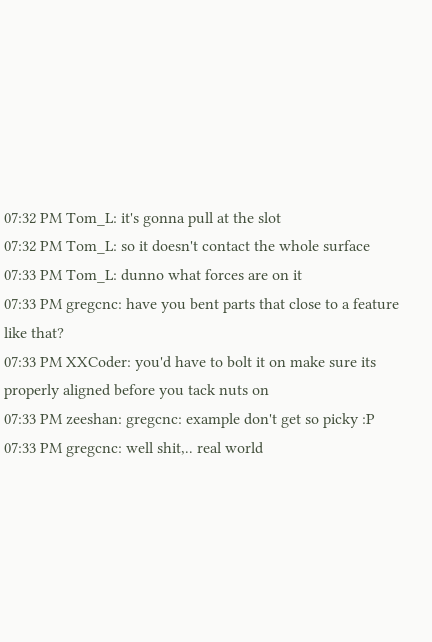07:32 PM Tom_L: it's gonna pull at the slot
07:32 PM Tom_L: so it doesn't contact the whole surface
07:33 PM Tom_L: dunno what forces are on it
07:33 PM gregcnc: have you bent parts that close to a feature like that?
07:33 PM XXCoder: you'd have to bolt it on make sure its properly aligned before you tack nuts on
07:33 PM zeeshan: gregcnc: example don't get so picky :P
07:33 PM gregcnc: well shit,.. real world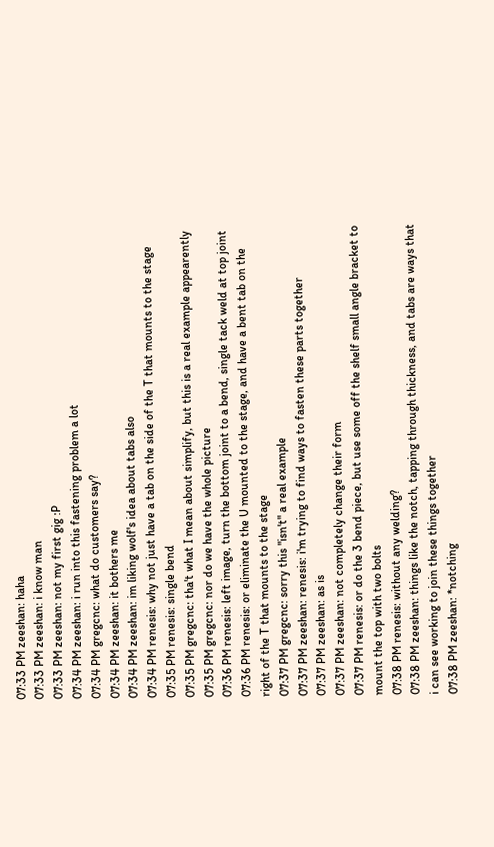07:33 PM zeeshan: haha
07:33 PM zeeshan: i know man
07:33 PM zeeshan: not my first gig :P
07:34 PM zeeshan: i run into this fastening problem a lot
07:34 PM gregcnc: what do customers say?
07:34 PM zeeshan: it bothers me
07:34 PM zeeshan: im liking wolf's idea about tabs also
07:34 PM renesis: why not just have a tab on the side of the T that mounts to the stage
07:35 PM renesis: single bend
07:35 PM gregcnc: tha't what I mean about simplify, but this is a real example appearently
07:35 PM gregcnc: nor do we have the whole picture
07:36 PM renesis: left image, turn the bottom joint to a bend, single tack weld at top joint
07:36 PM renesis: or eliminate the U mounted to the stage, and have a bent tab on the right of the T that mounts to the stage
07:37 PM gregcnc: sorry this "isn't" a real example
07:37 PM zeeshan: renesis: i'm trying to find ways to fasten these parts together
07:37 PM zeeshan: as is
07:37 PM zeeshan: not completely change their form
07:37 PM renesis: or do the 3 bend piece, but use some off the shelf small angle bracket to mount the top with two bolts
07:38 PM renesis: without any welding?
07:38 PM zeeshan: things like the notch, tapping through thickness, and tabs are ways that i can see working to join these things together
07:38 PM zeeshan: *notching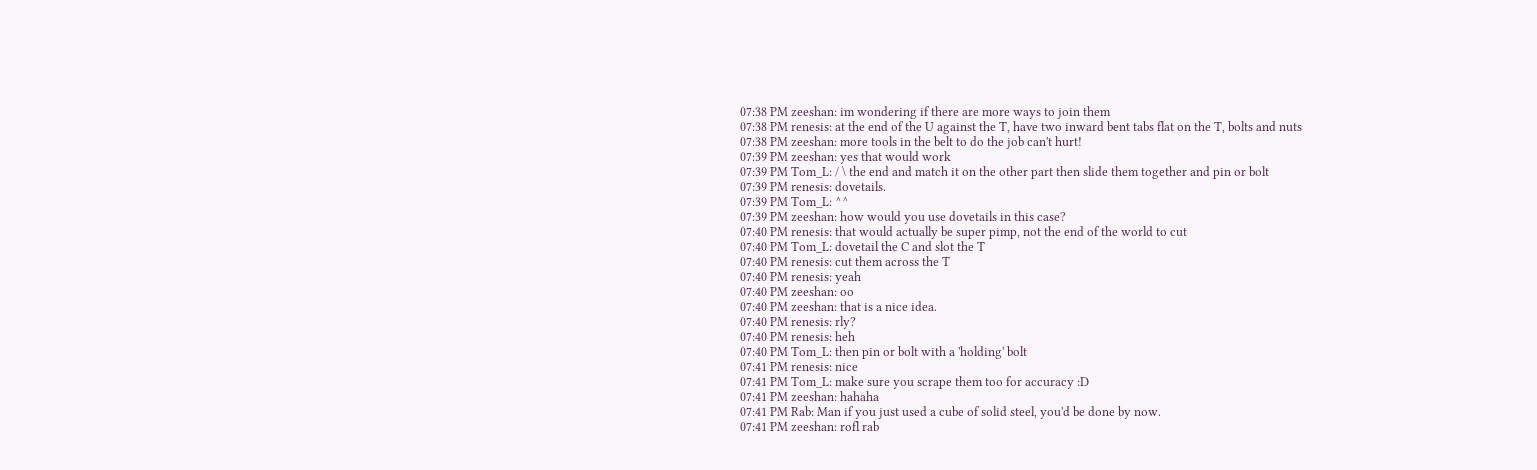07:38 PM zeeshan: im wondering if there are more ways to join them
07:38 PM renesis: at the end of the U against the T, have two inward bent tabs flat on the T, bolts and nuts
07:38 PM zeeshan: more tools in the belt to do the job can't hurt!
07:39 PM zeeshan: yes that would work
07:39 PM Tom_L: / \ the end and match it on the other part then slide them together and pin or bolt
07:39 PM renesis: dovetails.
07:39 PM Tom_L: ^^
07:39 PM zeeshan: how would you use dovetails in this case?
07:40 PM renesis: that would actually be super pimp, not the end of the world to cut
07:40 PM Tom_L: dovetail the C and slot the T
07:40 PM renesis: cut them across the T
07:40 PM renesis: yeah
07:40 PM zeeshan: oo
07:40 PM zeeshan: that is a nice idea.
07:40 PM renesis: rly?
07:40 PM renesis: heh
07:40 PM Tom_L: then pin or bolt with a 'holding' bolt
07:41 PM renesis: nice
07:41 PM Tom_L: make sure you scrape them too for accuracy :D
07:41 PM zeeshan: hahaha
07:41 PM Rab: Man if you just used a cube of solid steel, you'd be done by now.
07:41 PM zeeshan: rofl rab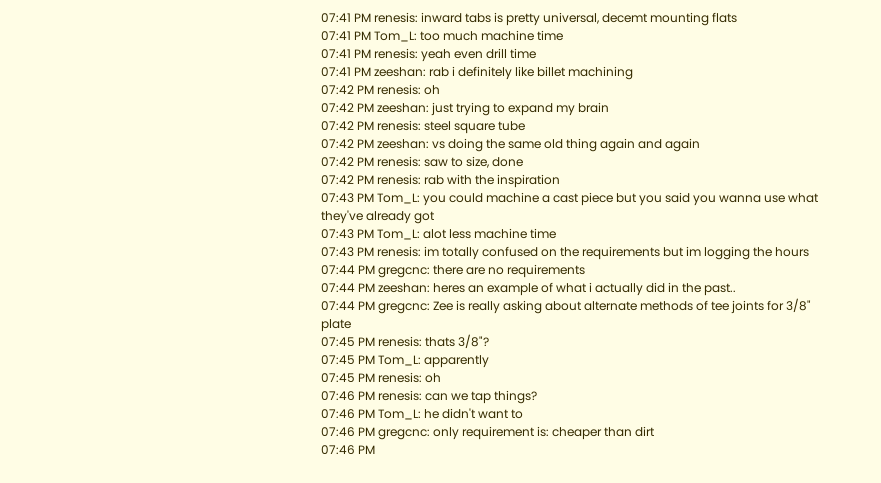07:41 PM renesis: inward tabs is pretty universal, decemt mounting flats
07:41 PM Tom_L: too much machine time
07:41 PM renesis: yeah even drill time
07:41 PM zeeshan: rab i definitely like billet machining
07:42 PM renesis: oh
07:42 PM zeeshan: just trying to expand my brain
07:42 PM renesis: steel square tube
07:42 PM zeeshan: vs doing the same old thing again and again
07:42 PM renesis: saw to size, done
07:42 PM renesis: rab with the inspiration
07:43 PM Tom_L: you could machine a cast piece but you said you wanna use what they've already got
07:43 PM Tom_L: alot less machine time
07:43 PM renesis: im totally confused on the requirements but im logging the hours
07:44 PM gregcnc: there are no requirements
07:44 PM zeeshan: heres an example of what i actually did in the past..
07:44 PM gregcnc: Zee is really asking about alternate methods of tee joints for 3/8" plate
07:45 PM renesis: thats 3/8"?
07:45 PM Tom_L: apparently
07:45 PM renesis: oh
07:46 PM renesis: can we tap things?
07:46 PM Tom_L: he didn't want to
07:46 PM gregcnc: only requirement is: cheaper than dirt
07:46 PM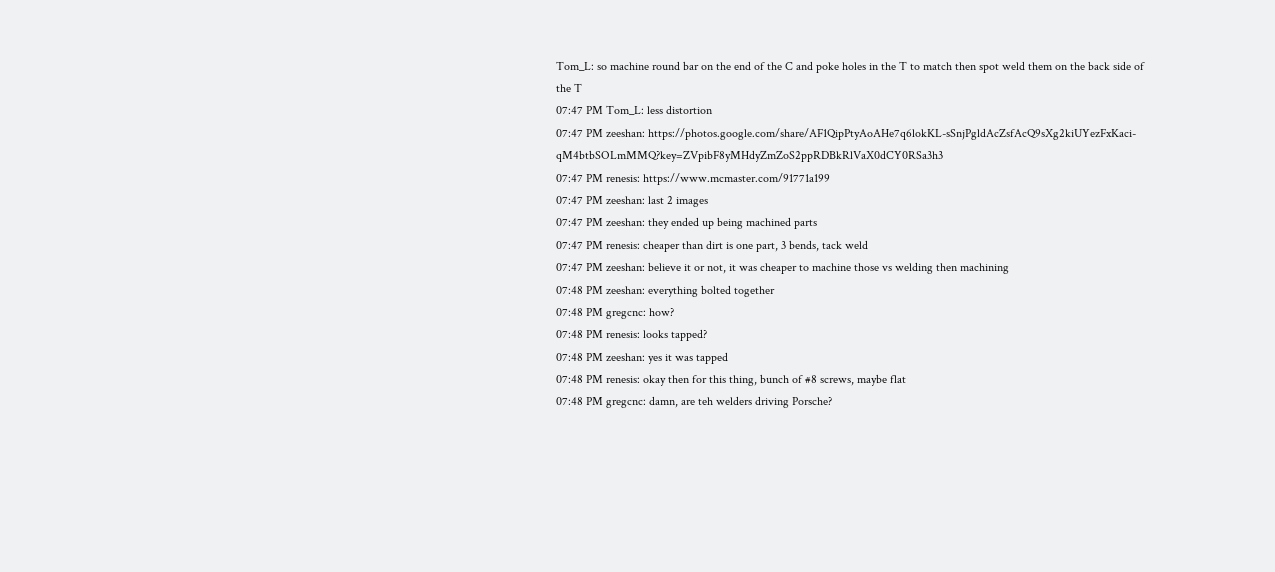Tom_L: so machine round bar on the end of the C and poke holes in the T to match then spot weld them on the back side of the T
07:47 PM Tom_L: less distortion
07:47 PM zeeshan: https://photos.google.com/share/AF1QipPtyAoAHe7q6lokKL-sSnjPgldAcZsfAcQ9sXg2kiUYezFxKaci-qM4btbSOLmMMQ?key=ZVpibF8yMHdyZmZoS2ppRDBkRlVaX0dCY0RSa3h3
07:47 PM renesis: https://www.mcmaster.com/91771a199
07:47 PM zeeshan: last 2 images
07:47 PM zeeshan: they ended up being machined parts
07:47 PM renesis: cheaper than dirt is one part, 3 bends, tack weld
07:47 PM zeeshan: believe it or not, it was cheaper to machine those vs welding then machining
07:48 PM zeeshan: everything bolted together
07:48 PM gregcnc: how?
07:48 PM renesis: looks tapped?
07:48 PM zeeshan: yes it was tapped
07:48 PM renesis: okay then for this thing, bunch of #8 screws, maybe flat
07:48 PM gregcnc: damn, are teh welders driving Porsche?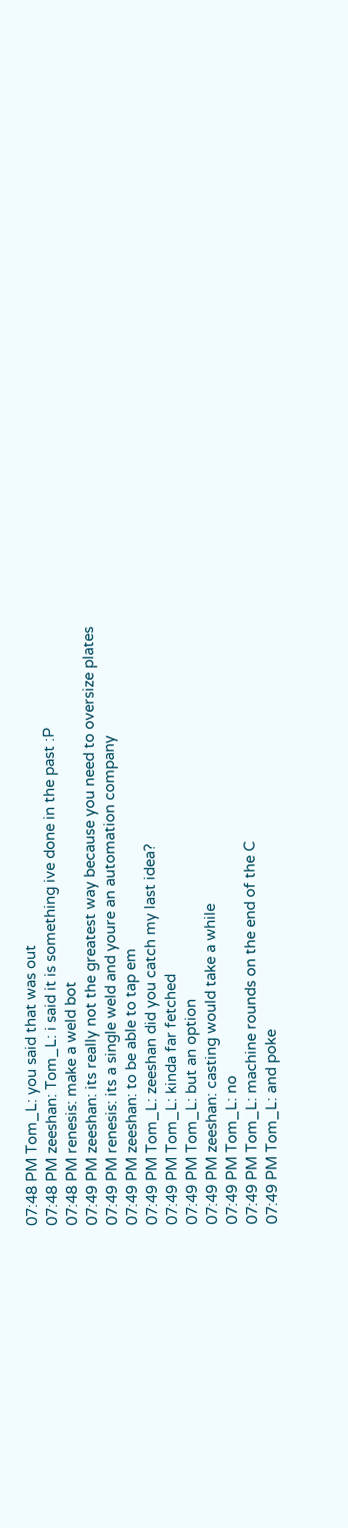07:48 PM Tom_L: you said that was out
07:48 PM zeeshan: Tom_L: i said it is something ive done in the past :P
07:48 PM renesis: make a weld bot
07:49 PM zeeshan: its really not the greatest way because you need to oversize plates
07:49 PM renesis: its a single weld and youre an automation company
07:49 PM zeeshan: to be able to tap em
07:49 PM Tom_L: zeeshan did you catch my last idea?
07:49 PM Tom_L: kinda far fetched
07:49 PM Tom_L: but an option
07:49 PM zeeshan: casting would take a while
07:49 PM Tom_L: no
07:49 PM Tom_L: machine rounds on the end of the C
07:49 PM Tom_L: and poke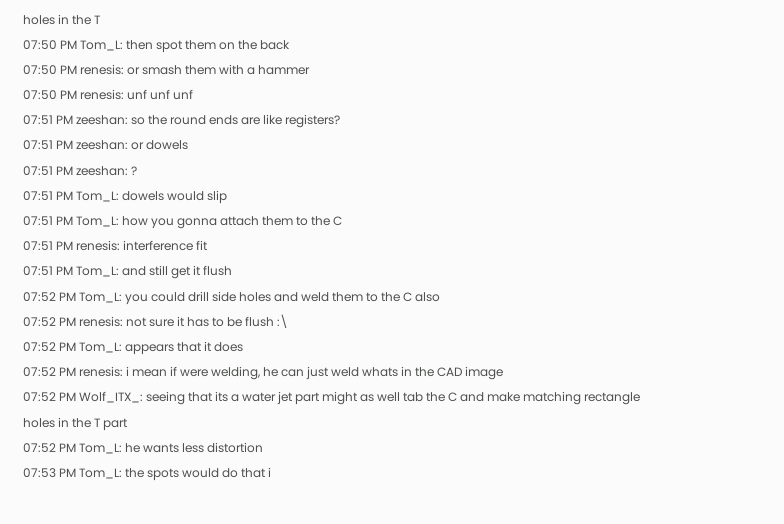holes in the T
07:50 PM Tom_L: then spot them on the back
07:50 PM renesis: or smash them with a hammer
07:50 PM renesis: unf unf unf
07:51 PM zeeshan: so the round ends are like registers?
07:51 PM zeeshan: or dowels
07:51 PM zeeshan: ?
07:51 PM Tom_L: dowels would slip
07:51 PM Tom_L: how you gonna attach them to the C
07:51 PM renesis: interference fit
07:51 PM Tom_L: and still get it flush
07:52 PM Tom_L: you could drill side holes and weld them to the C also
07:52 PM renesis: not sure it has to be flush :\
07:52 PM Tom_L: appears that it does
07:52 PM renesis: i mean if were welding, he can just weld whats in the CAD image
07:52 PM Wolf_ITX_: seeing that its a water jet part might as well tab the C and make matching rectangle holes in the T part
07:52 PM Tom_L: he wants less distortion
07:53 PM Tom_L: the spots would do that i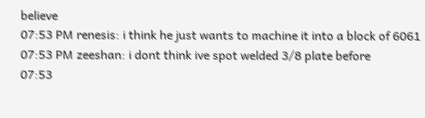believe
07:53 PM renesis: i think he just wants to machine it into a block of 6061
07:53 PM zeeshan: i dont think ive spot welded 3/8 plate before
07:53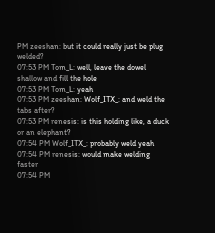PM zeeshan: but it could really just be plug welded?
07:53 PM Tom_L: well, leave the dowel shallow and fill the hole
07:53 PM Tom_L: yeah
07:53 PM zeeshan: Wolf_ITX_: and weld the tabs after?
07:53 PM renesis: is this holding like, a duck or an elephant?
07:54 PM Wolf_ITX_: probably weld yeah
07:54 PM renesis: would make welding faster
07:54 PM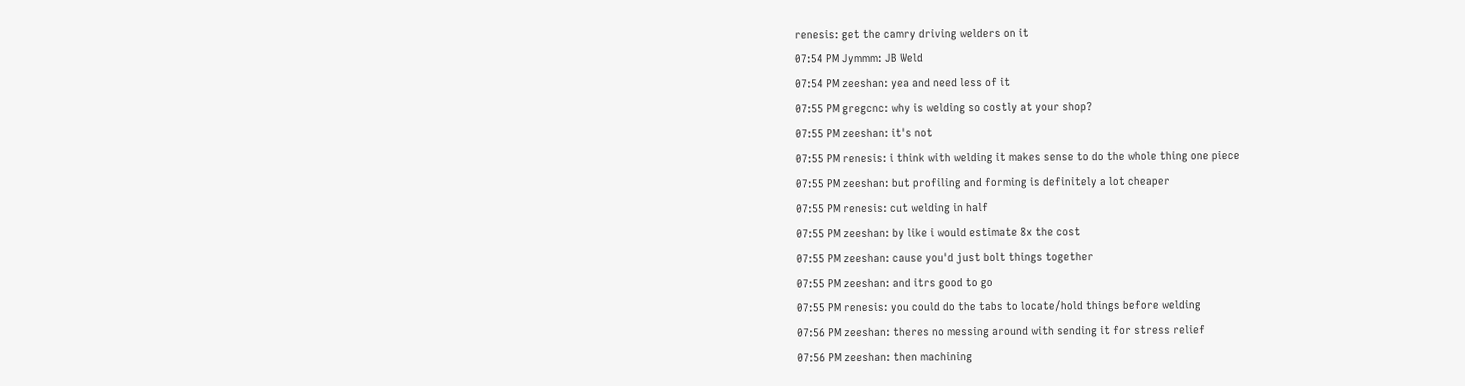renesis: get the camry driving welders on it
07:54 PM Jymmm: JB Weld
07:54 PM zeeshan: yea and need less of it
07:55 PM gregcnc: why is welding so costly at your shop?
07:55 PM zeeshan: it's not
07:55 PM renesis: i think with welding it makes sense to do the whole thing one piece
07:55 PM zeeshan: but profiling and forming is definitely a lot cheaper
07:55 PM renesis: cut welding in half
07:55 PM zeeshan: by like i would estimate 8x the cost
07:55 PM zeeshan: cause you'd just bolt things together
07:55 PM zeeshan: and itrs good to go
07:55 PM renesis: you could do the tabs to locate/hold things before welding
07:56 PM zeeshan: theres no messing around with sending it for stress relief
07:56 PM zeeshan: then machining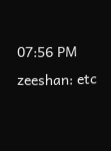07:56 PM zeeshan: etc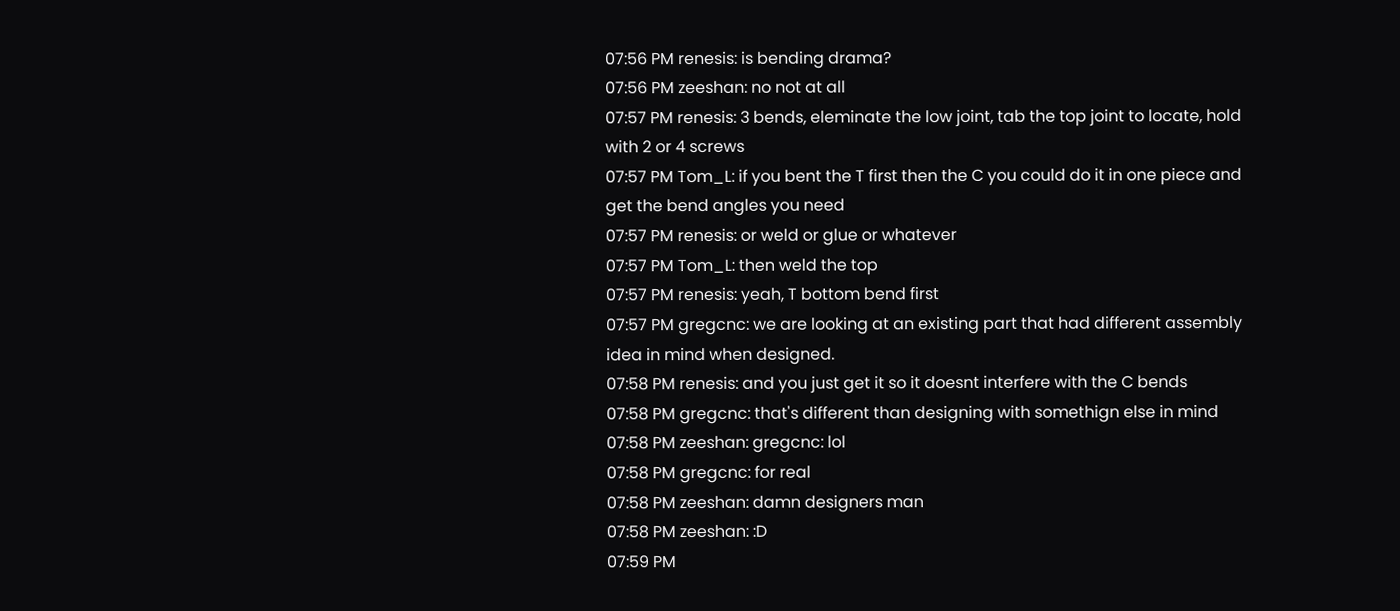07:56 PM renesis: is bending drama?
07:56 PM zeeshan: no not at all
07:57 PM renesis: 3 bends, eleminate the low joint, tab the top joint to locate, hold with 2 or 4 screws
07:57 PM Tom_L: if you bent the T first then the C you could do it in one piece and get the bend angles you need
07:57 PM renesis: or weld or glue or whatever
07:57 PM Tom_L: then weld the top
07:57 PM renesis: yeah, T bottom bend first
07:57 PM gregcnc: we are looking at an existing part that had different assembly idea in mind when designed.
07:58 PM renesis: and you just get it so it doesnt interfere with the C bends
07:58 PM gregcnc: that's different than designing with somethign else in mind
07:58 PM zeeshan: gregcnc: lol
07:58 PM gregcnc: for real
07:58 PM zeeshan: damn designers man
07:58 PM zeeshan: :D
07:59 PM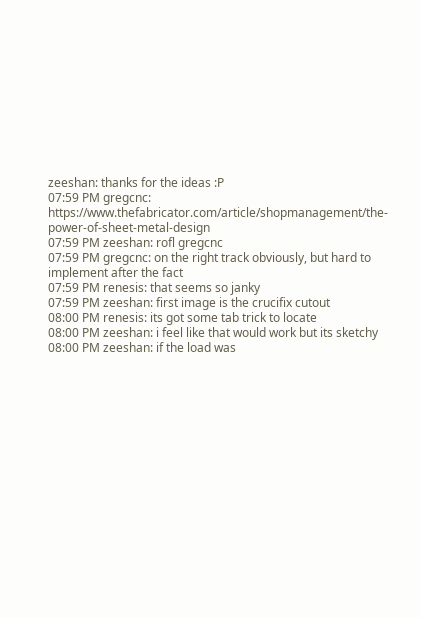zeeshan: thanks for the ideas :P
07:59 PM gregcnc: https://www.thefabricator.com/article/shopmanagement/the-power-of-sheet-metal-design
07:59 PM zeeshan: rofl gregcnc
07:59 PM gregcnc: on the right track obviously, but hard to implement after the fact
07:59 PM renesis: that seems so janky
07:59 PM zeeshan: first image is the crucifix cutout
08:00 PM renesis: its got some tab trick to locate
08:00 PM zeeshan: i feel like that would work but its sketchy
08:00 PM zeeshan: if the load was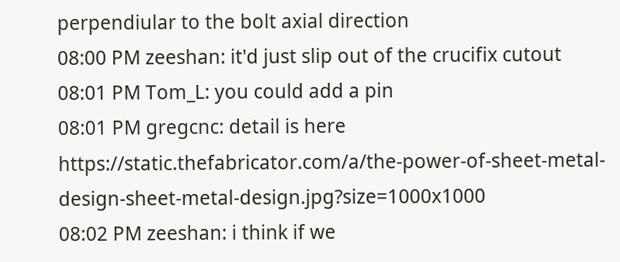perpendiular to the bolt axial direction
08:00 PM zeeshan: it'd just slip out of the crucifix cutout
08:01 PM Tom_L: you could add a pin
08:01 PM gregcnc: detail is here https://static.thefabricator.com/a/the-power-of-sheet-metal-design-sheet-metal-design.jpg?size=1000x1000
08:02 PM zeeshan: i think if we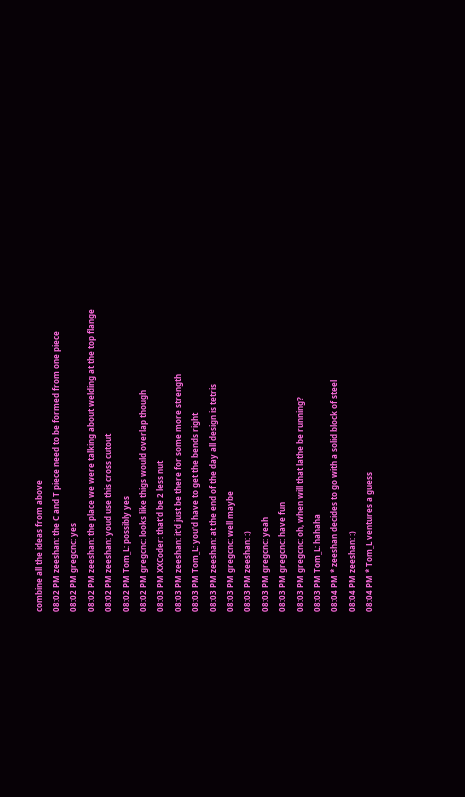combine all the ideas from above
08:02 PM zeeshan: the C and T piece need to be formed from one piece
08:02 PM gregcnc: yes
08:02 PM zeeshan: the place we were talking about welding at the top flange
08:02 PM zeeshan: youd use this cross cutout
08:02 PM Tom_L: possibly yes
08:02 PM gregcnc: looks like thigs would overlap though
08:03 PM XXCoder: that'd be 2 less nut
08:03 PM zeeshan: it'd just be there for some more strength
08:03 PM Tom_L: you'd have to get the bends right
08:03 PM zeeshan: at the end of the day all design is tetris
08:03 PM gregcnc: well maybe
08:03 PM zeeshan: :)
08:03 PM gregcnc: yeah
08:03 PM gregcnc: have fun
08:03 PM gregcnc: oh, when will that lathe be running?
08:03 PM Tom_L: hahaha
08:04 PM * zeeshan decides to go with a solid block of steel
08:04 PM zeeshan: :)
08:04 PM * Tom_L ventures a guess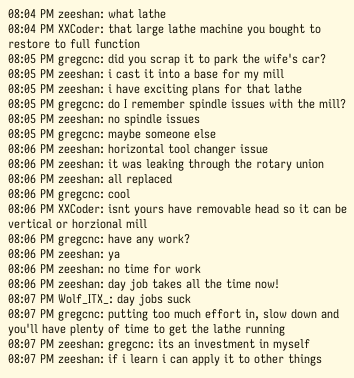08:04 PM zeeshan: what lathe
08:04 PM XXCoder: that large lathe machine you bought to restore to full function
08:05 PM gregcnc: did you scrap it to park the wife's car?
08:05 PM zeeshan: i cast it into a base for my mill
08:05 PM zeeshan: i have exciting plans for that lathe
08:05 PM gregcnc: do I remember spindle issues with the mill?
08:05 PM zeeshan: no spindle issues
08:05 PM gregcnc: maybe someone else
08:06 PM zeeshan: horizontal tool changer issue
08:06 PM zeeshan: it was leaking through the rotary union
08:06 PM zeeshan: all replaced
08:06 PM gregcnc: cool
08:06 PM XXCoder: isnt yours have removable head so it can be vertical or horzional mill
08:06 PM gregcnc: have any work?
08:06 PM zeeshan: ya
08:06 PM zeeshan: no time for work
08:06 PM zeeshan: day job takes all the time now!
08:07 PM Wolf_ITX_: day jobs suck
08:07 PM gregcnc: putting too much effort in, slow down and you'll have plenty of time to get the lathe running
08:07 PM zeeshan: gregcnc: its an investment in myself
08:07 PM zeeshan: if i learn i can apply it to other things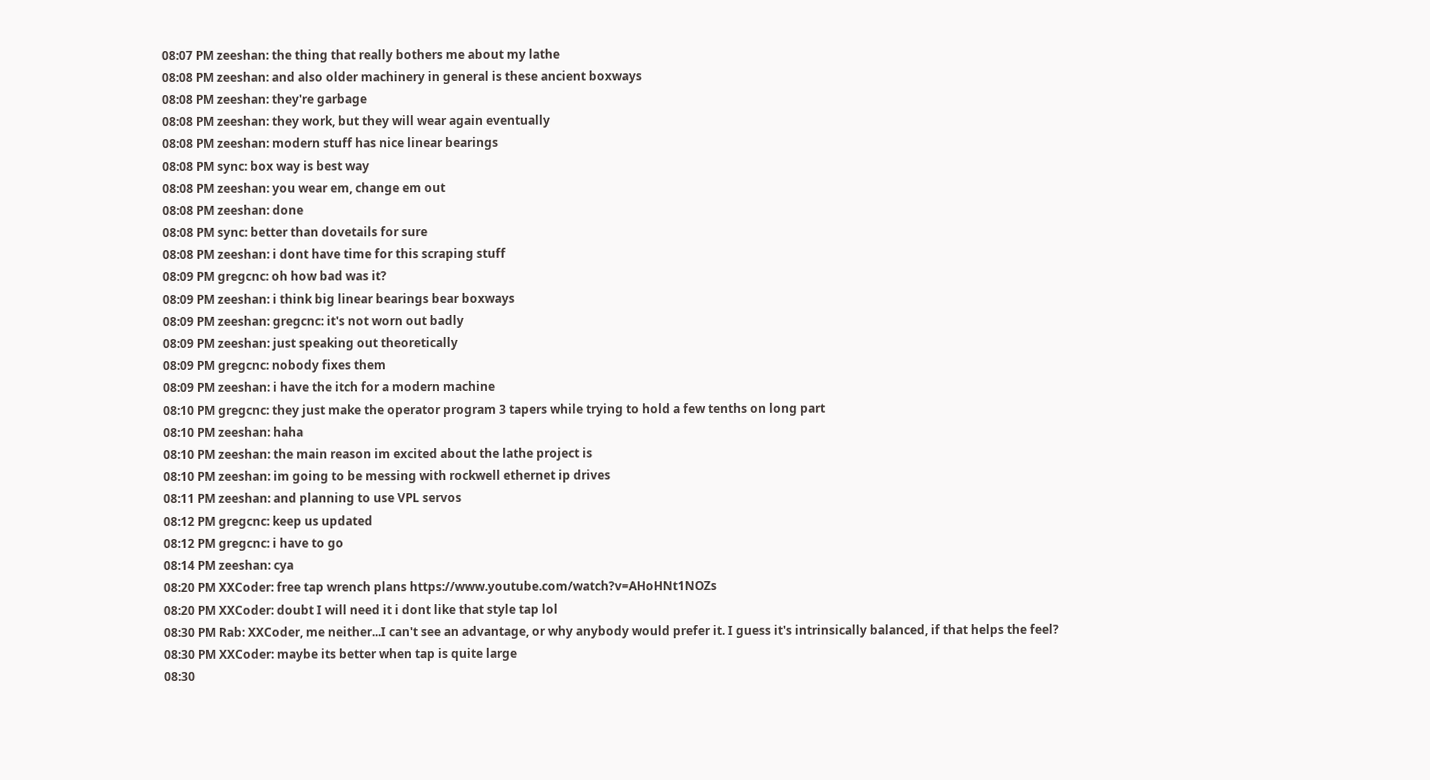08:07 PM zeeshan: the thing that really bothers me about my lathe
08:08 PM zeeshan: and also older machinery in general is these ancient boxways
08:08 PM zeeshan: they're garbage
08:08 PM zeeshan: they work, but they will wear again eventually
08:08 PM zeeshan: modern stuff has nice linear bearings
08:08 PM sync: box way is best way
08:08 PM zeeshan: you wear em, change em out
08:08 PM zeeshan: done
08:08 PM sync: better than dovetails for sure
08:08 PM zeeshan: i dont have time for this scraping stuff
08:09 PM gregcnc: oh how bad was it?
08:09 PM zeeshan: i think big linear bearings bear boxways
08:09 PM zeeshan: gregcnc: it's not worn out badly
08:09 PM zeeshan: just speaking out theoretically
08:09 PM gregcnc: nobody fixes them
08:09 PM zeeshan: i have the itch for a modern machine
08:10 PM gregcnc: they just make the operator program 3 tapers while trying to hold a few tenths on long part
08:10 PM zeeshan: haha
08:10 PM zeeshan: the main reason im excited about the lathe project is
08:10 PM zeeshan: im going to be messing with rockwell ethernet ip drives
08:11 PM zeeshan: and planning to use VPL servos
08:12 PM gregcnc: keep us updated
08:12 PM gregcnc: i have to go
08:14 PM zeeshan: cya
08:20 PM XXCoder: free tap wrench plans https://www.youtube.com/watch?v=AHoHNt1NOZs
08:20 PM XXCoder: doubt I will need it i dont like that style tap lol
08:30 PM Rab: XXCoder, me neither...I can't see an advantage, or why anybody would prefer it. I guess it's intrinsically balanced, if that helps the feel?
08:30 PM XXCoder: maybe its better when tap is quite large
08:30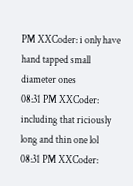PM XXCoder: i only have hand tapped small diameter ones
08:31 PM XXCoder: including that riciously long and thin one lol
08:31 PM XXCoder: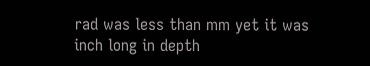rad was less than mm yet it was inch long in depth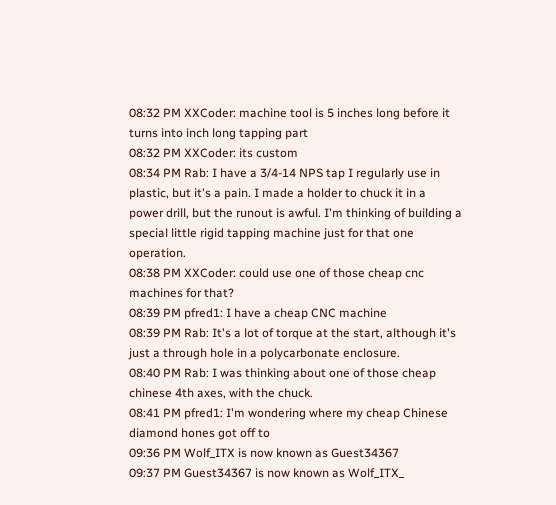08:32 PM XXCoder: machine tool is 5 inches long before it turns into inch long tapping part
08:32 PM XXCoder: its custom
08:34 PM Rab: I have a 3/4-14 NPS tap I regularly use in plastic, but it's a pain. I made a holder to chuck it in a power drill, but the runout is awful. I'm thinking of building a special little rigid tapping machine just for that one operation.
08:38 PM XXCoder: could use one of those cheap cnc machines for that?
08:39 PM pfred1: I have a cheap CNC machine
08:39 PM Rab: It's a lot of torque at the start, although it's just a through hole in a polycarbonate enclosure.
08:40 PM Rab: I was thinking about one of those cheap chinese 4th axes, with the chuck.
08:41 PM pfred1: I'm wondering where my cheap Chinese diamond hones got off to
09:36 PM Wolf_ITX is now known as Guest34367
09:37 PM Guest34367 is now known as Wolf_ITX_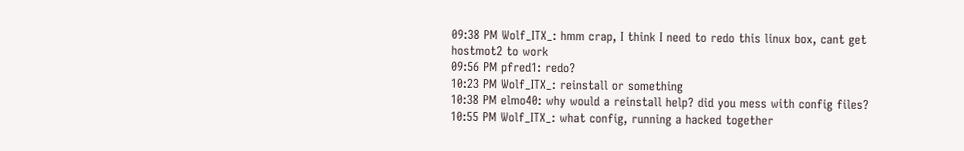09:38 PM Wolf_ITX_: hmm crap, I think I need to redo this linux box, cant get hostmot2 to work
09:56 PM pfred1: redo?
10:23 PM Wolf_ITX_: reinstall or something
10:38 PM elmo40: why would a reinstall help? did you mess with config files?
10:55 PM Wolf_ITX_: what config, running a hacked together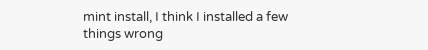mint install, I think I installed a few things wrong